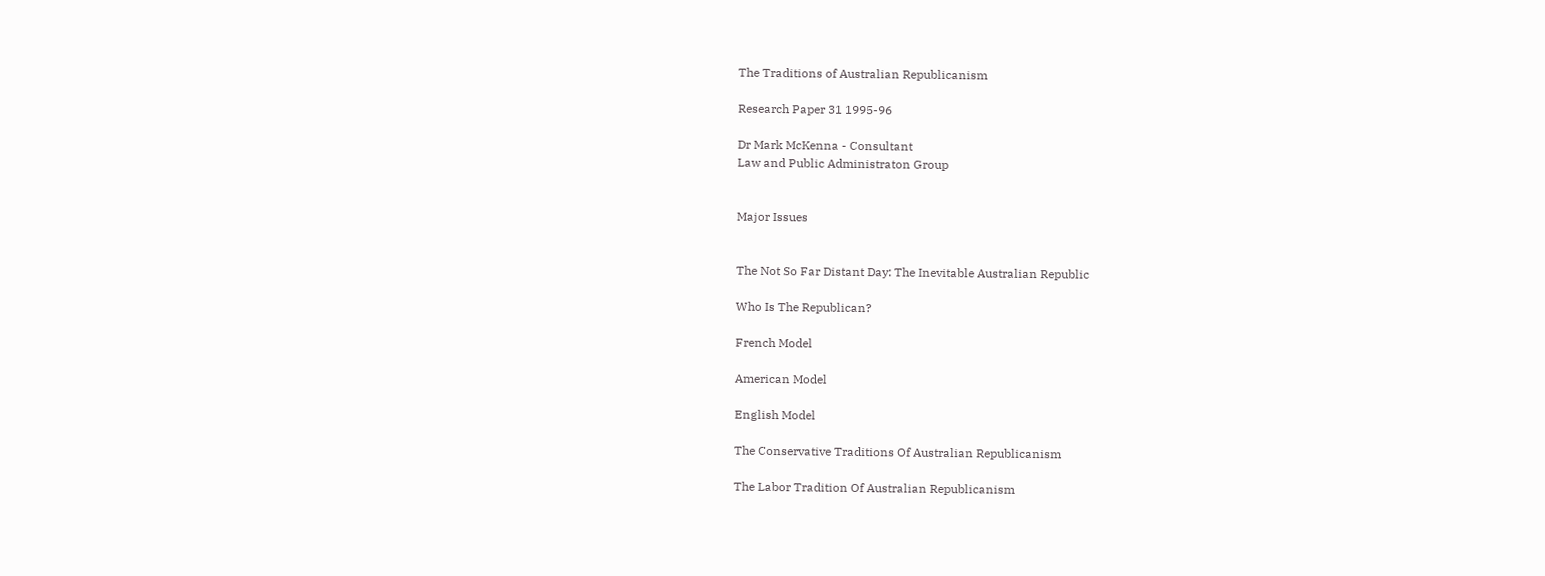The Traditions of Australian Republicanism

Research Paper 31 1995-96

Dr Mark McKenna - Consultant
Law and Public Administraton Group


Major Issues


The Not So Far Distant Day: The Inevitable Australian Republic

Who Is The Republican?

French Model

American Model

English Model

The Conservative Traditions Of Australian Republicanism

The Labor Tradition Of Australian Republicanism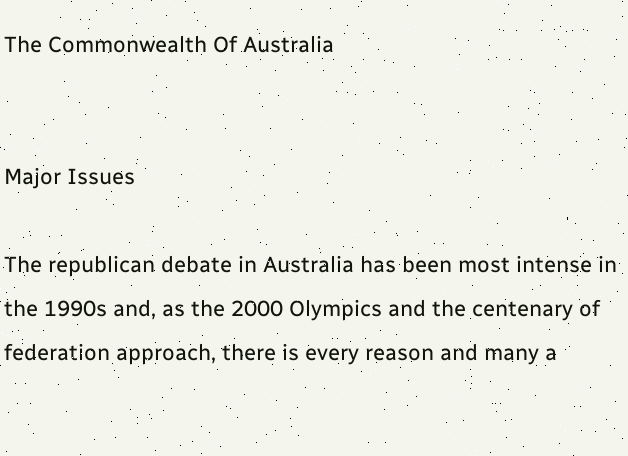The Commonwealth Of Australia


Major Issues

The republican debate in Australia has been most intense in the 1990s and, as the 2000 Olympics and the centenary of federation approach, there is every reason and many a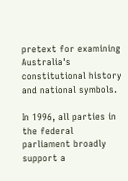pretext for examining Australia's constitutional history and national symbols.

In 1996, all parties in the federal parliament broadly support a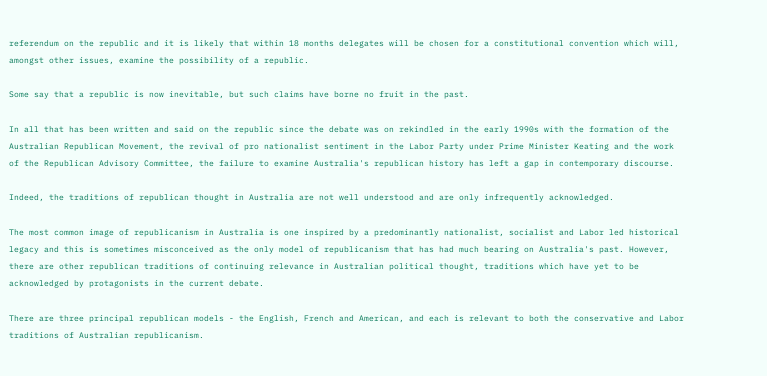referendum on the republic and it is likely that within 18 months delegates will be chosen for a constitutional convention which will, amongst other issues, examine the possibility of a republic.

Some say that a republic is now inevitable, but such claims have borne no fruit in the past.

In all that has been written and said on the republic since the debate was on rekindled in the early 1990s with the formation of the Australian Republican Movement, the revival of pro nationalist sentiment in the Labor Party under Prime Minister Keating and the work of the Republican Advisory Committee, the failure to examine Australia's republican history has left a gap in contemporary discourse.

Indeed, the traditions of republican thought in Australia are not well understood and are only infrequently acknowledged.

The most common image of republicanism in Australia is one inspired by a predominantly nationalist, socialist and Labor led historical legacy and this is sometimes misconceived as the only model of republicanism that has had much bearing on Australia's past. However, there are other republican traditions of continuing relevance in Australian political thought, traditions which have yet to be acknowledged by protagonists in the current debate.

There are three principal republican models - the English, French and American, and each is relevant to both the conservative and Labor traditions of Australian republicanism.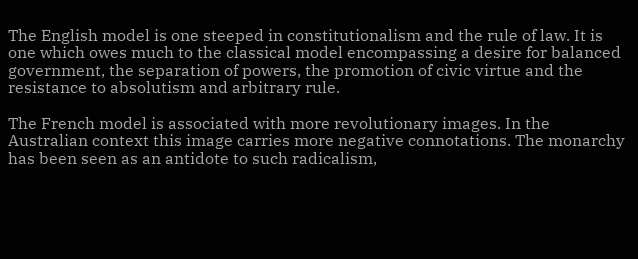The English model is one steeped in constitutionalism and the rule of law. It is one which owes much to the classical model encompassing a desire for balanced government, the separation of powers, the promotion of civic virtue and the resistance to absolutism and arbitrary rule.

The French model is associated with more revolutionary images. In the Australian context this image carries more negative connotations. The monarchy has been seen as an antidote to such radicalism,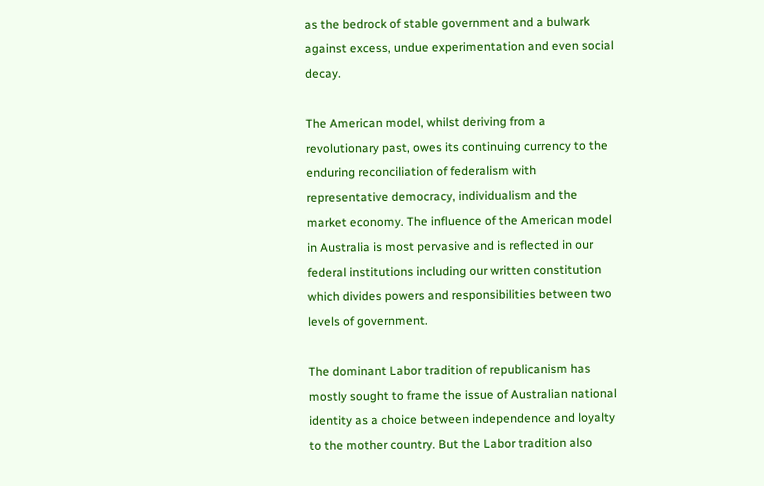as the bedrock of stable government and a bulwark against excess, undue experimentation and even social decay.

The American model, whilst deriving from a revolutionary past, owes its continuing currency to the enduring reconciliation of federalism with representative democracy, individualism and the market economy. The influence of the American model in Australia is most pervasive and is reflected in our federal institutions including our written constitution which divides powers and responsibilities between two levels of government.

The dominant Labor tradition of republicanism has mostly sought to frame the issue of Australian national identity as a choice between independence and loyalty to the mother country. But the Labor tradition also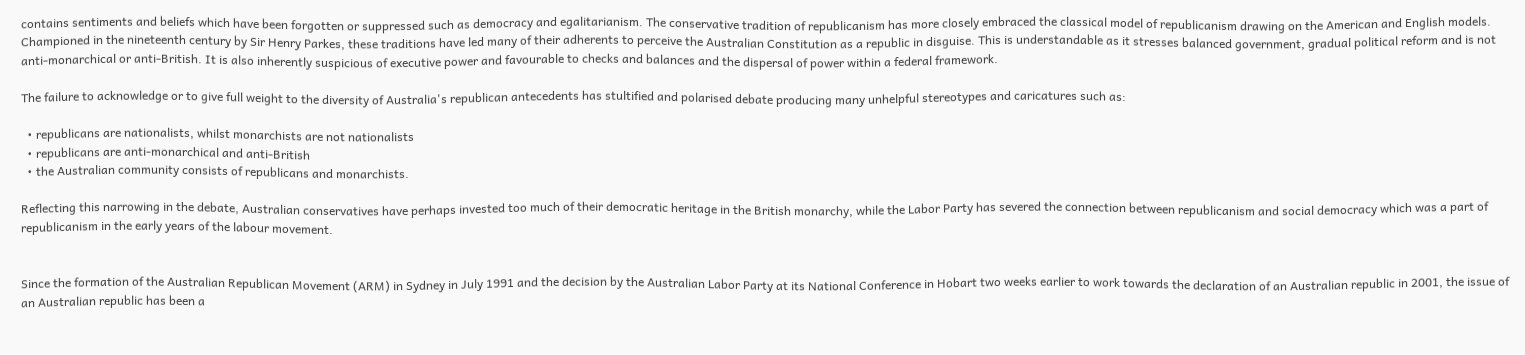contains sentiments and beliefs which have been forgotten or suppressed such as democracy and egalitarianism. The conservative tradition of republicanism has more closely embraced the classical model of republicanism drawing on the American and English models. Championed in the nineteenth century by Sir Henry Parkes, these traditions have led many of their adherents to perceive the Australian Constitution as a republic in disguise. This is understandable as it stresses balanced government, gradual political reform and is not anti-monarchical or anti-British. It is also inherently suspicious of executive power and favourable to checks and balances and the dispersal of power within a federal framework.

The failure to acknowledge or to give full weight to the diversity of Australia's republican antecedents has stultified and polarised debate producing many unhelpful stereotypes and caricatures such as:

  • republicans are nationalists, whilst monarchists are not nationalists
  • republicans are anti-monarchical and anti-British
  • the Australian community consists of republicans and monarchists.

Reflecting this narrowing in the debate, Australian conservatives have perhaps invested too much of their democratic heritage in the British monarchy, while the Labor Party has severed the connection between republicanism and social democracy which was a part of republicanism in the early years of the labour movement.


Since the formation of the Australian Republican Movement (ARM) in Sydney in July 1991 and the decision by the Australian Labor Party at its National Conference in Hobart two weeks earlier to work towards the declaration of an Australian republic in 2001, the issue of an Australian republic has been a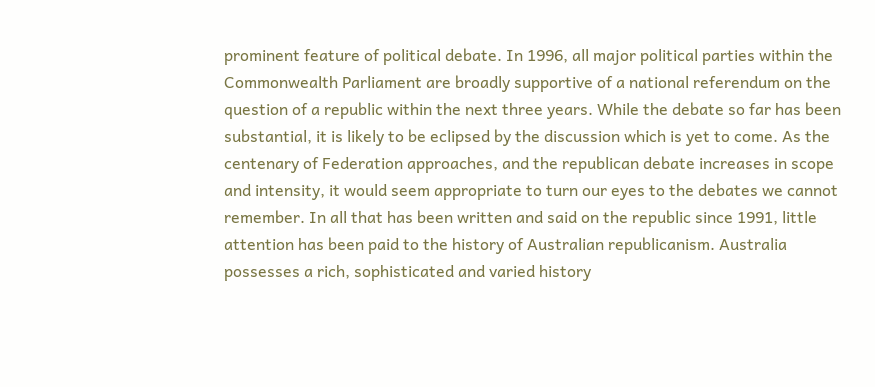prominent feature of political debate. In 1996, all major political parties within the Commonwealth Parliament are broadly supportive of a national referendum on the question of a republic within the next three years. While the debate so far has been substantial, it is likely to be eclipsed by the discussion which is yet to come. As the centenary of Federation approaches, and the republican debate increases in scope and intensity, it would seem appropriate to turn our eyes to the debates we cannot remember. In all that has been written and said on the republic since 1991, little attention has been paid to the history of Australian republicanism. Australia possesses a rich, sophisticated and varied history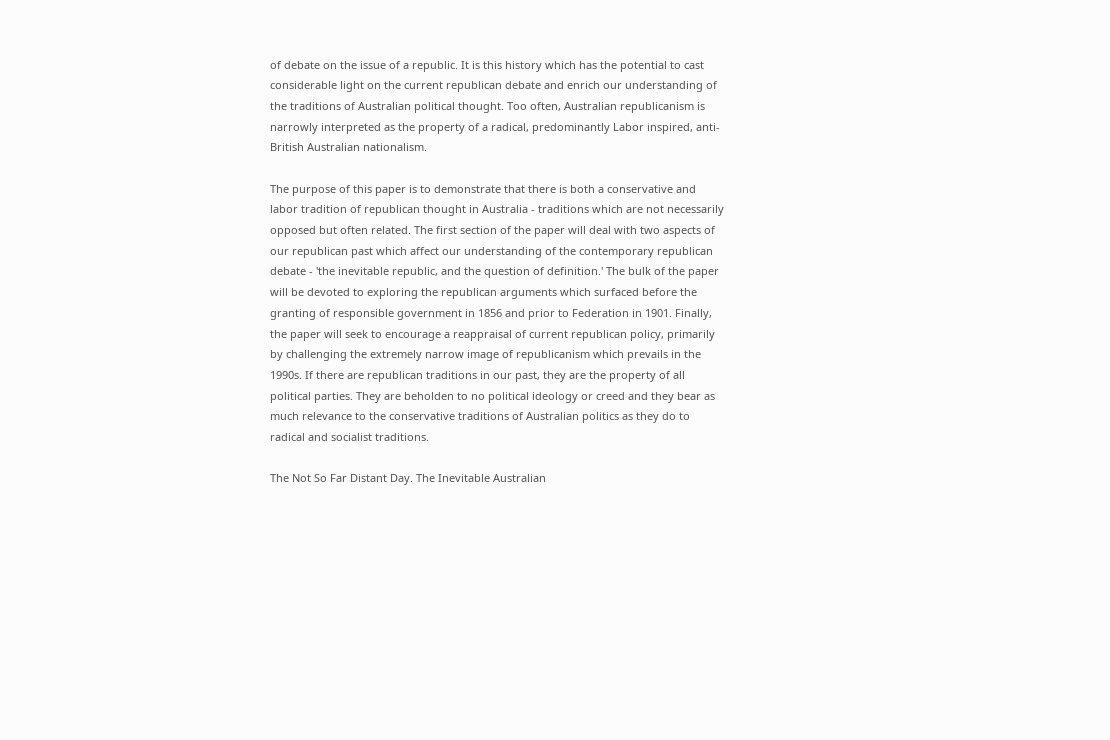of debate on the issue of a republic. It is this history which has the potential to cast considerable light on the current republican debate and enrich our understanding of the traditions of Australian political thought. Too often, Australian republicanism is narrowly interpreted as the property of a radical, predominantly Labor inspired, anti-British Australian nationalism.

The purpose of this paper is to demonstrate that there is both a conservative and labor tradition of republican thought in Australia - traditions which are not necessarily opposed but often related. The first section of the paper will deal with two aspects of our republican past which affect our understanding of the contemporary republican debate - 'the inevitable republic, and the question of definition.' The bulk of the paper will be devoted to exploring the republican arguments which surfaced before the granting of responsible government in 1856 and prior to Federation in 1901. Finally, the paper will seek to encourage a reappraisal of current republican policy, primarily by challenging the extremely narrow image of republicanism which prevails in the 1990s. If there are republican traditions in our past, they are the property of all political parties. They are beholden to no political ideology or creed and they bear as much relevance to the conservative traditions of Australian politics as they do to radical and socialist traditions.

The Not So Far Distant Day. The Inevitable Australian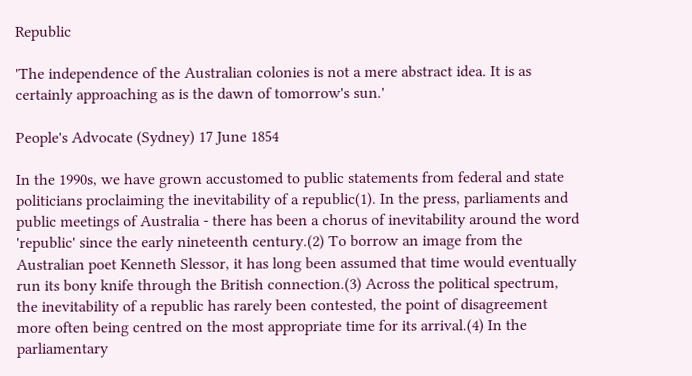Republic

'The independence of the Australian colonies is not a mere abstract idea. It is as certainly approaching as is the dawn of tomorrow's sun.'

People's Advocate (Sydney) 17 June 1854

In the 1990s, we have grown accustomed to public statements from federal and state politicians proclaiming the inevitability of a republic(1). In the press, parliaments and public meetings of Australia - there has been a chorus of inevitability around the word 'republic' since the early nineteenth century.(2) To borrow an image from the Australian poet Kenneth Slessor, it has long been assumed that time would eventually run its bony knife through the British connection.(3) Across the political spectrum, the inevitability of a republic has rarely been contested, the point of disagreement more often being centred on the most appropriate time for its arrival.(4) In the parliamentary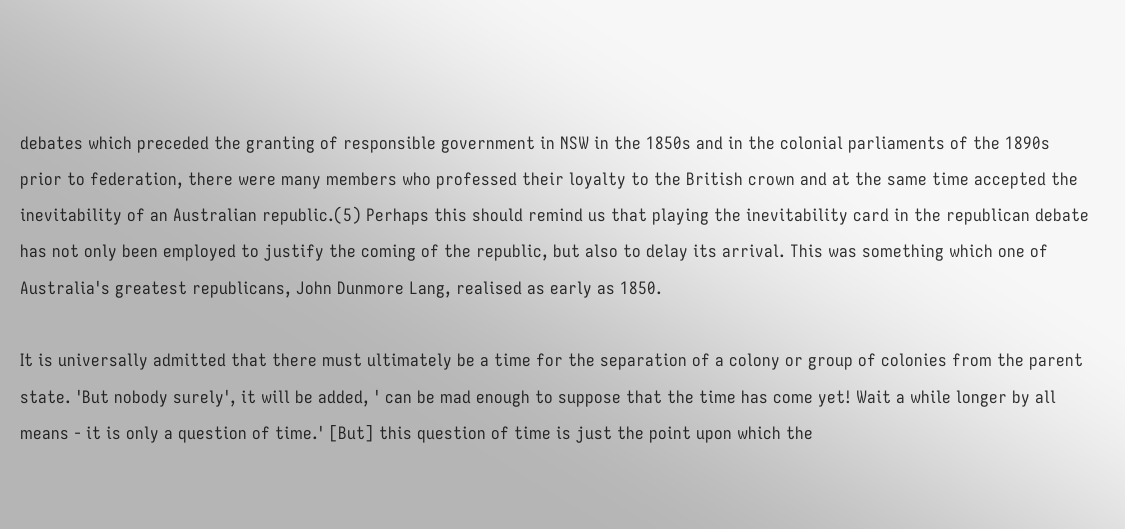debates which preceded the granting of responsible government in NSW in the 1850s and in the colonial parliaments of the 1890s prior to federation, there were many members who professed their loyalty to the British crown and at the same time accepted the inevitability of an Australian republic.(5) Perhaps this should remind us that playing the inevitability card in the republican debate has not only been employed to justify the coming of the republic, but also to delay its arrival. This was something which one of Australia's greatest republicans, John Dunmore Lang, realised as early as 1850.

It is universally admitted that there must ultimately be a time for the separation of a colony or group of colonies from the parent state. 'But nobody surely', it will be added, ' can be mad enough to suppose that the time has come yet! Wait a while longer by all means - it is only a question of time.' [But] this question of time is just the point upon which the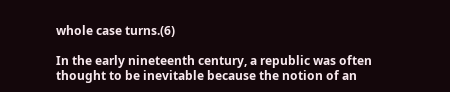whole case turns.(6)

In the early nineteenth century, a republic was often thought to be inevitable because the notion of an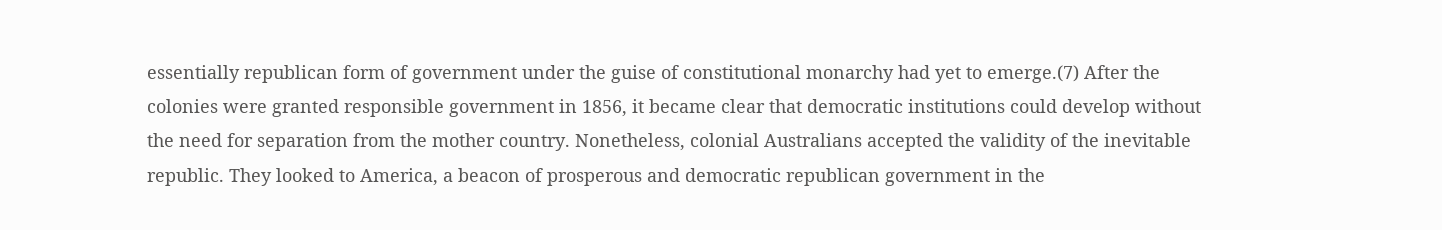essentially republican form of government under the guise of constitutional monarchy had yet to emerge.(7) After the colonies were granted responsible government in 1856, it became clear that democratic institutions could develop without the need for separation from the mother country. Nonetheless, colonial Australians accepted the validity of the inevitable republic. They looked to America, a beacon of prosperous and democratic republican government in the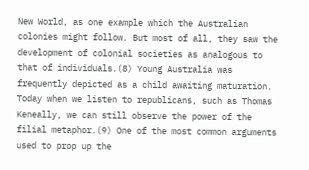New World, as one example which the Australian colonies might follow. But most of all, they saw the development of colonial societies as analogous to that of individuals.(8) Young Australia was frequently depicted as a child awaiting maturation. Today when we listen to republicans, such as Thomas Keneally, we can still observe the power of the filial metaphor.(9) One of the most common arguments used to prop up the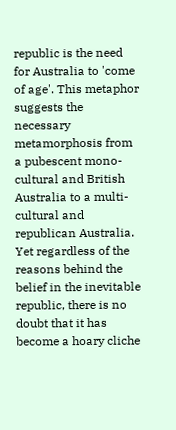republic is the need for Australia to 'come of age'. This metaphor suggests the necessary metamorphosis from a pubescent mono-cultural and British Australia to a multi-cultural and republican Australia. Yet regardless of the reasons behind the belief in the inevitable republic, there is no doubt that it has become a hoary cliche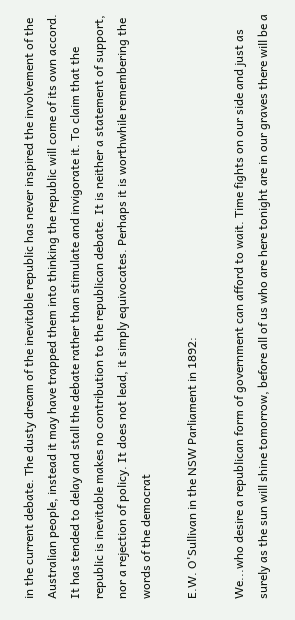in the current debate. The dusty dream of the inevitable republic has never inspired the involvement of the Australian people, instead it may have trapped them into thinking the republic will come of its own accord. It has tended to delay and stall the debate rather than stimulate and invigorate it. To claim that the republic is inevitable makes no contribution to the republican debate. It is neither a statement of support, nor a rejection of policy. It does not lead, it simply equivocates. Perhaps it is worthwhile remembering the words of the democrat

E.W. O'Sullivan in the NSW Parliament in 1892:

We...who desire a republican form of government can afford to wait. Time fights on our side and just as surely as the sun will shine tomorrow, before all of us who are here tonight are in our graves there will be a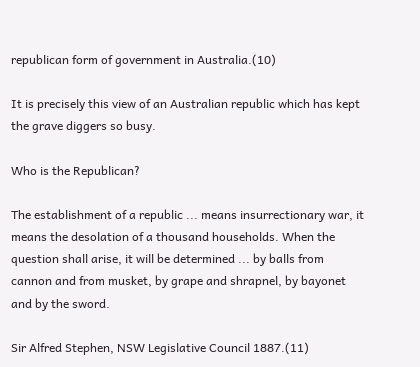republican form of government in Australia.(10)

It is precisely this view of an Australian republic which has kept the grave diggers so busy.

Who is the Republican?

The establishment of a republic ... means insurrectionary war, it means the desolation of a thousand households. When the question shall arise, it will be determined ... by balls from cannon and from musket, by grape and shrapnel, by bayonet and by the sword.

Sir Alfred Stephen, NSW Legislative Council 1887.(11)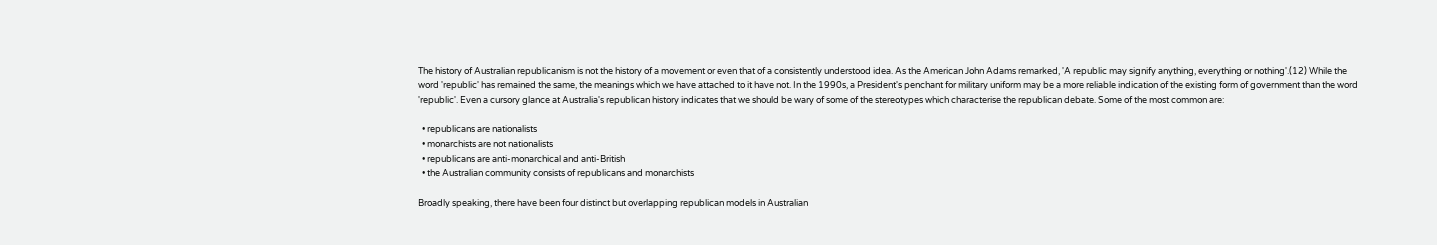The history of Australian republicanism is not the history of a movement or even that of a consistently understood idea. As the American John Adams remarked, 'A republic may signify anything, everything or nothing'.(12) While the word 'republic' has remained the same, the meanings which we have attached to it have not. In the 1990s, a President's penchant for military uniform may be a more reliable indication of the existing form of government than the word 'republic'. Even a cursory glance at Australia's republican history indicates that we should be wary of some of the stereotypes which characterise the republican debate. Some of the most common are:

  • republicans are nationalists
  • monarchists are not nationalists
  • republicans are anti-monarchical and anti-British
  • the Australian community consists of republicans and monarchists

Broadly speaking, there have been four distinct but overlapping republican models in Australian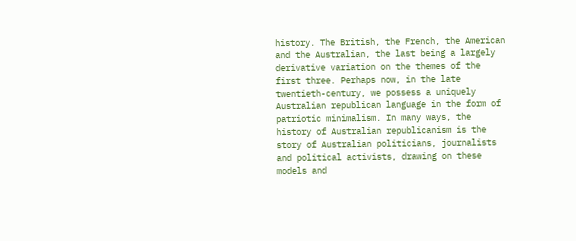history. The British, the French, the American and the Australian, the last being a largely derivative variation on the themes of the first three. Perhaps now, in the late twentieth-century, we possess a uniquely Australian republican language in the form of patriotic minimalism. In many ways, the history of Australian republicanism is the story of Australian politicians, journalists and political activists, drawing on these models and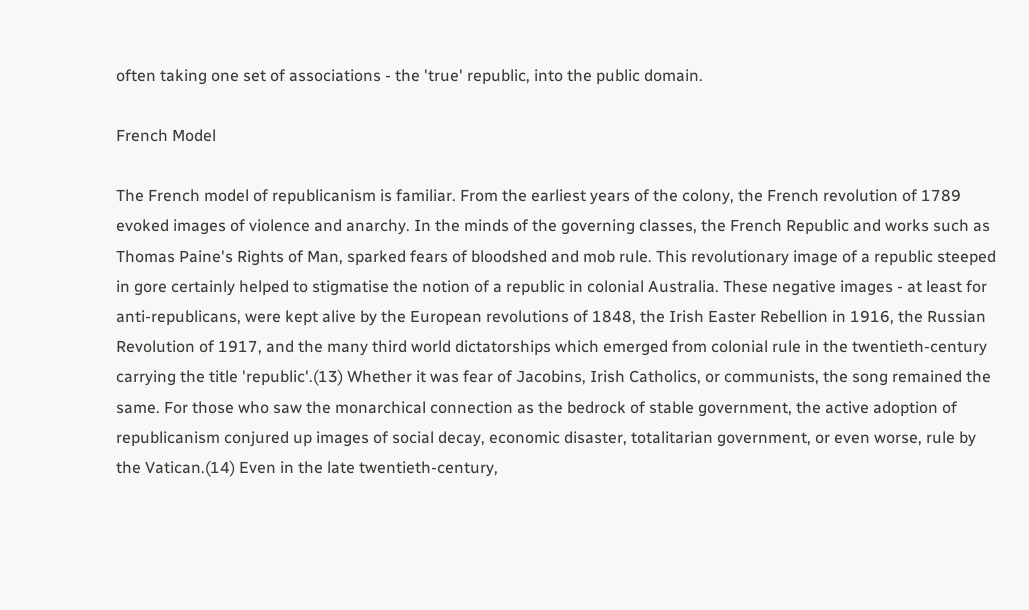often taking one set of associations - the 'true' republic, into the public domain.

French Model

The French model of republicanism is familiar. From the earliest years of the colony, the French revolution of 1789 evoked images of violence and anarchy. In the minds of the governing classes, the French Republic and works such as Thomas Paine's Rights of Man, sparked fears of bloodshed and mob rule. This revolutionary image of a republic steeped in gore certainly helped to stigmatise the notion of a republic in colonial Australia. These negative images - at least for anti-republicans, were kept alive by the European revolutions of 1848, the Irish Easter Rebellion in 1916, the Russian Revolution of 1917, and the many third world dictatorships which emerged from colonial rule in the twentieth-century carrying the title 'republic'.(13) Whether it was fear of Jacobins, Irish Catholics, or communists, the song remained the same. For those who saw the monarchical connection as the bedrock of stable government, the active adoption of republicanism conjured up images of social decay, economic disaster, totalitarian government, or even worse, rule by the Vatican.(14) Even in the late twentieth-century,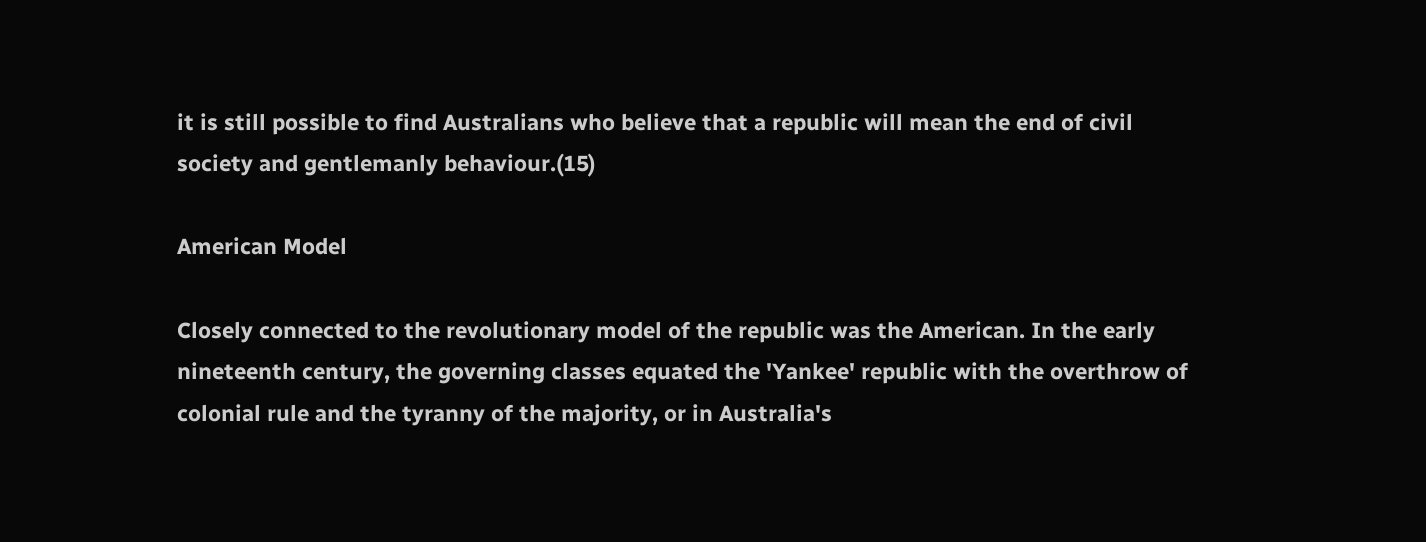it is still possible to find Australians who believe that a republic will mean the end of civil society and gentlemanly behaviour.(15)

American Model

Closely connected to the revolutionary model of the republic was the American. In the early nineteenth century, the governing classes equated the 'Yankee' republic with the overthrow of colonial rule and the tyranny of the majority, or in Australia's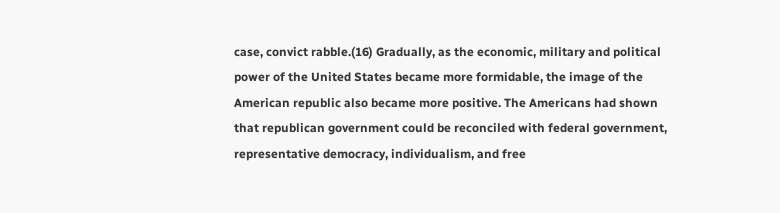case, convict rabble.(16) Gradually, as the economic, military and political power of the United States became more formidable, the image of the American republic also became more positive. The Americans had shown that republican government could be reconciled with federal government, representative democracy, individualism, and free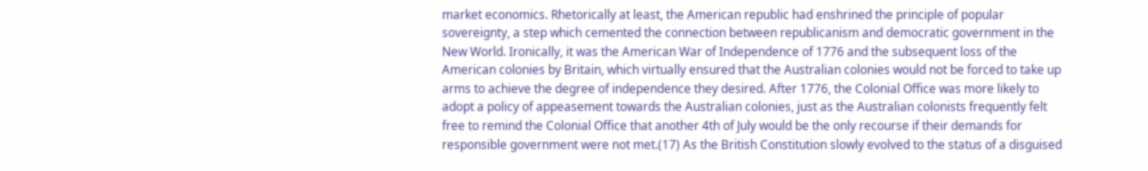market economics. Rhetorically at least, the American republic had enshrined the principle of popular sovereignty, a step which cemented the connection between republicanism and democratic government in the New World. Ironically, it was the American War of Independence of 1776 and the subsequent loss of the American colonies by Britain, which virtually ensured that the Australian colonies would not be forced to take up arms to achieve the degree of independence they desired. After 1776, the Colonial Office was more likely to adopt a policy of appeasement towards the Australian colonies, just as the Australian colonists frequently felt free to remind the Colonial Office that another 4th of July would be the only recourse if their demands for responsible government were not met.(17) As the British Constitution slowly evolved to the status of a disguised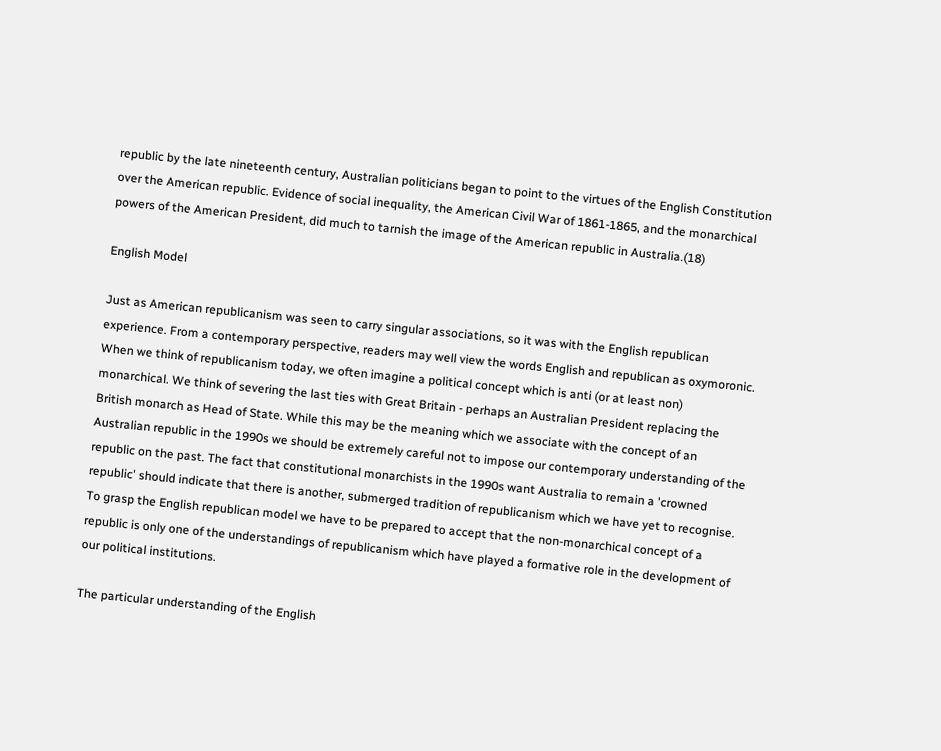republic by the late nineteenth century, Australian politicians began to point to the virtues of the English Constitution over the American republic. Evidence of social inequality, the American Civil War of 1861-1865, and the monarchical powers of the American President, did much to tarnish the image of the American republic in Australia.(18)

English Model

Just as American republicanism was seen to carry singular associations, so it was with the English republican experience. From a contemporary perspective, readers may well view the words English and republican as oxymoronic. When we think of republicanism today, we often imagine a political concept which is anti (or at least non) monarchical. We think of severing the last ties with Great Britain - perhaps an Australian President replacing the British monarch as Head of State. While this may be the meaning which we associate with the concept of an Australian republic in the 1990s we should be extremely careful not to impose our contemporary understanding of the republic on the past. The fact that constitutional monarchists in the 1990s want Australia to remain a 'crowned republic' should indicate that there is another, submerged tradition of republicanism which we have yet to recognise. To grasp the English republican model we have to be prepared to accept that the non-monarchical concept of a republic is only one of the understandings of republicanism which have played a formative role in the development of our political institutions.

The particular understanding of the English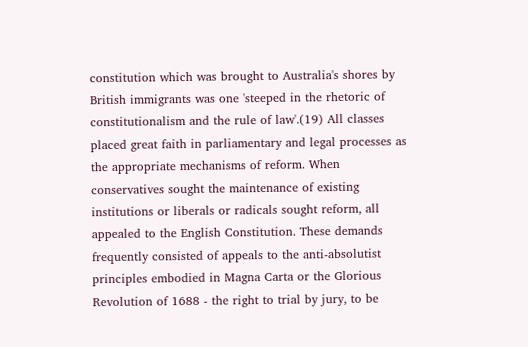constitution which was brought to Australia's shores by British immigrants was one 'steeped in the rhetoric of constitutionalism and the rule of law'.(19) All classes placed great faith in parliamentary and legal processes as the appropriate mechanisms of reform. When conservatives sought the maintenance of existing institutions or liberals or radicals sought reform, all appealed to the English Constitution. These demands frequently consisted of appeals to the anti-absolutist principles embodied in Magna Carta or the Glorious Revolution of 1688 - the right to trial by jury, to be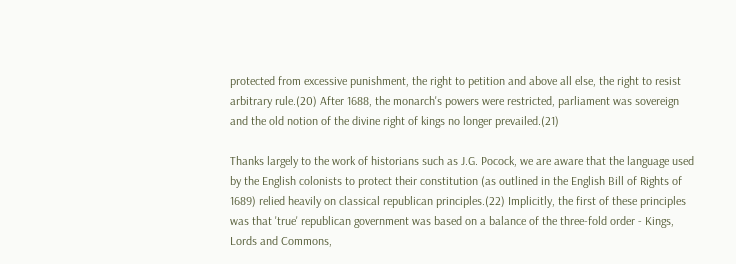protected from excessive punishment, the right to petition and above all else, the right to resist arbitrary rule.(20) After 1688, the monarch's powers were restricted, parliament was sovereign and the old notion of the divine right of kings no longer prevailed.(21)

Thanks largely to the work of historians such as J.G. Pocock, we are aware that the language used by the English colonists to protect their constitution (as outlined in the English Bill of Rights of 1689) relied heavily on classical republican principles.(22) Implicitly, the first of these principles was that 'true' republican government was based on a balance of the three-fold order - Kings, Lords and Commons,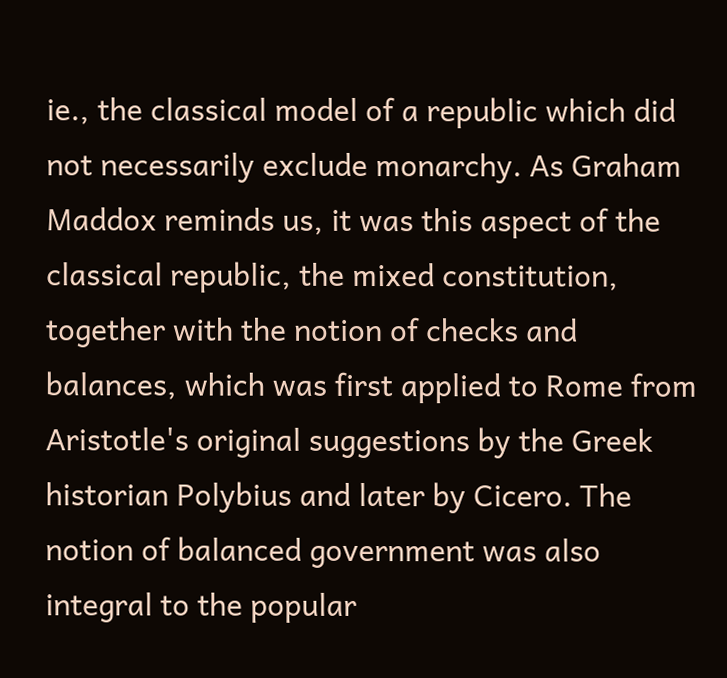ie., the classical model of a republic which did not necessarily exclude monarchy. As Graham Maddox reminds us, it was this aspect of the classical republic, the mixed constitution, together with the notion of checks and balances, which was first applied to Rome from Aristotle's original suggestions by the Greek historian Polybius and later by Cicero. The notion of balanced government was also integral to the popular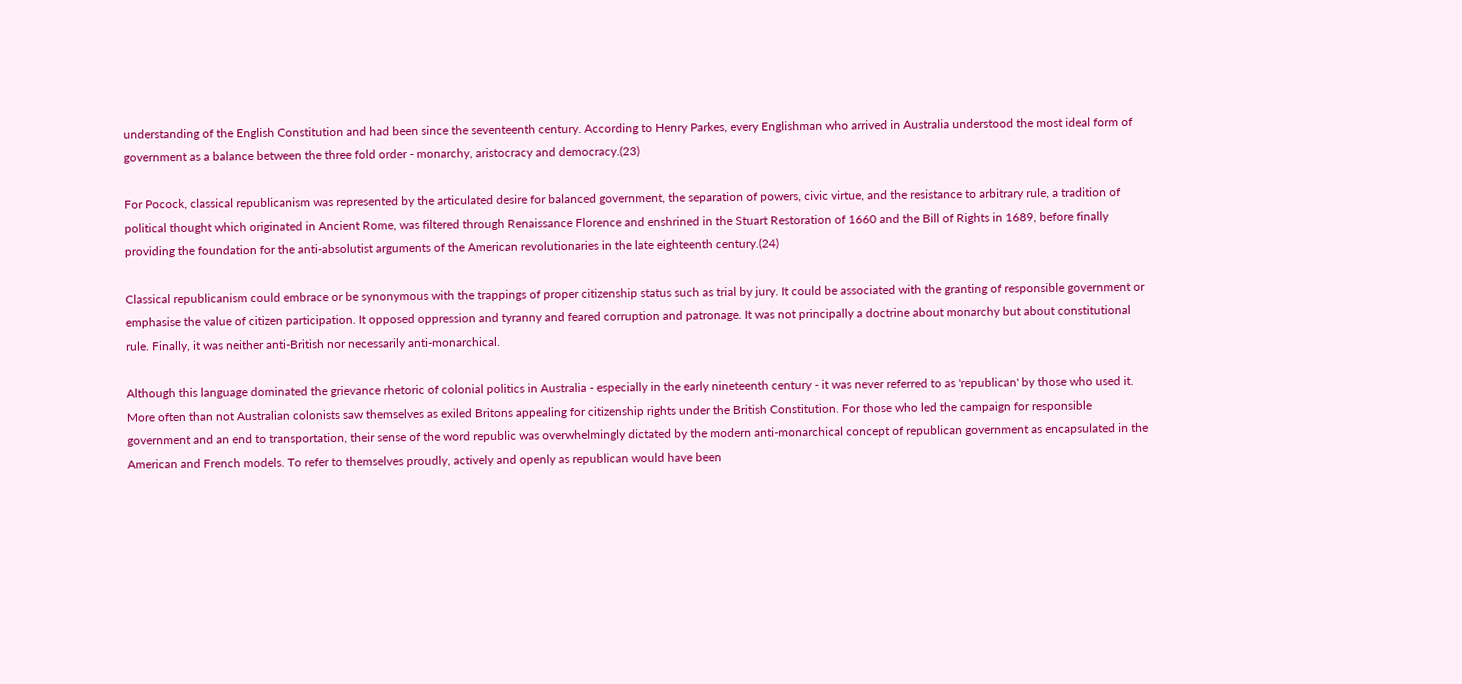understanding of the English Constitution and had been since the seventeenth century. According to Henry Parkes, every Englishman who arrived in Australia understood the most ideal form of government as a balance between the three fold order - monarchy, aristocracy and democracy.(23)

For Pocock, classical republicanism was represented by the articulated desire for balanced government, the separation of powers, civic virtue, and the resistance to arbitrary rule, a tradition of political thought which originated in Ancient Rome, was filtered through Renaissance Florence and enshrined in the Stuart Restoration of 1660 and the Bill of Rights in 1689, before finally providing the foundation for the anti-absolutist arguments of the American revolutionaries in the late eighteenth century.(24)

Classical republicanism could embrace or be synonymous with the trappings of proper citizenship status such as trial by jury. It could be associated with the granting of responsible government or emphasise the value of citizen participation. It opposed oppression and tyranny and feared corruption and patronage. It was not principally a doctrine about monarchy but about constitutional rule. Finally, it was neither anti-British nor necessarily anti-monarchical.

Although this language dominated the grievance rhetoric of colonial politics in Australia - especially in the early nineteenth century - it was never referred to as 'republican' by those who used it. More often than not Australian colonists saw themselves as exiled Britons appealing for citizenship rights under the British Constitution. For those who led the campaign for responsible government and an end to transportation, their sense of the word republic was overwhelmingly dictated by the modern anti-monarchical concept of republican government as encapsulated in the American and French models. To refer to themselves proudly, actively and openly as republican would have been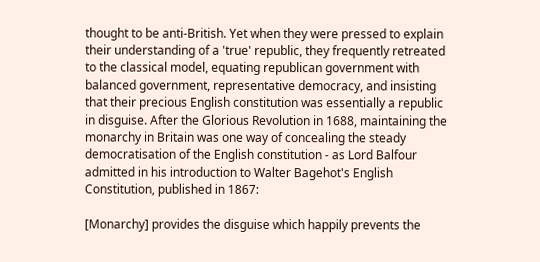thought to be anti-British. Yet when they were pressed to explain their understanding of a 'true' republic, they frequently retreated to the classical model, equating republican government with balanced government, representative democracy, and insisting that their precious English constitution was essentially a republic in disguise. After the Glorious Revolution in 1688, maintaining the monarchy in Britain was one way of concealing the steady democratisation of the English constitution - as Lord Balfour admitted in his introduction to Walter Bagehot's English Constitution, published in 1867:

[Monarchy] provides the disguise which happily prevents the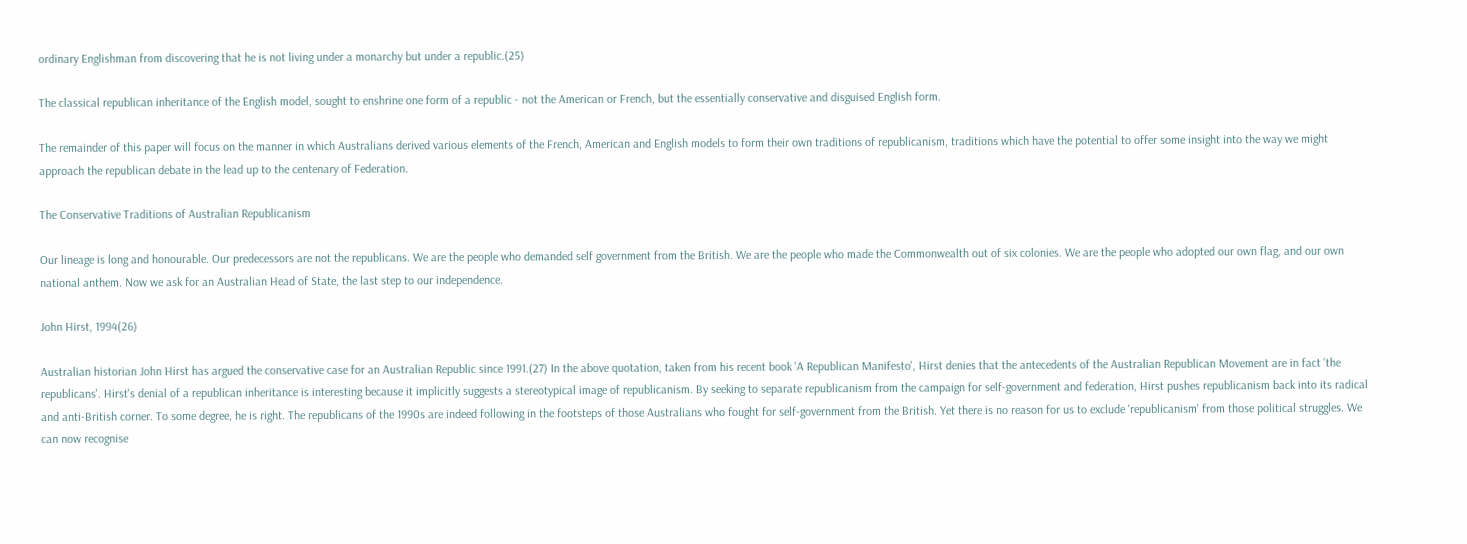ordinary Englishman from discovering that he is not living under a monarchy but under a republic.(25)

The classical republican inheritance of the English model, sought to enshrine one form of a republic - not the American or French, but the essentially conservative and disguised English form.

The remainder of this paper will focus on the manner in which Australians derived various elements of the French, American and English models to form their own traditions of republicanism, traditions which have the potential to offer some insight into the way we might approach the republican debate in the lead up to the centenary of Federation.

The Conservative Traditions of Australian Republicanism

Our lineage is long and honourable. Our predecessors are not the republicans. We are the people who demanded self government from the British. We are the people who made the Commonwealth out of six colonies. We are the people who adopted our own flag, and our own national anthem. Now we ask for an Australian Head of State, the last step to our independence.

John Hirst, 1994(26)

Australian historian John Hirst has argued the conservative case for an Australian Republic since 1991.(27) In the above quotation, taken from his recent book 'A Republican Manifesto', Hirst denies that the antecedents of the Australian Republican Movement are in fact 'the republicans'. Hirst's denial of a republican inheritance is interesting because it implicitly suggests a stereotypical image of republicanism. By seeking to separate republicanism from the campaign for self-government and federation, Hirst pushes republicanism back into its radical and anti-British corner. To some degree, he is right. The republicans of the 1990s are indeed following in the footsteps of those Australians who fought for self-government from the British. Yet there is no reason for us to exclude 'republicanism' from those political struggles. We can now recognise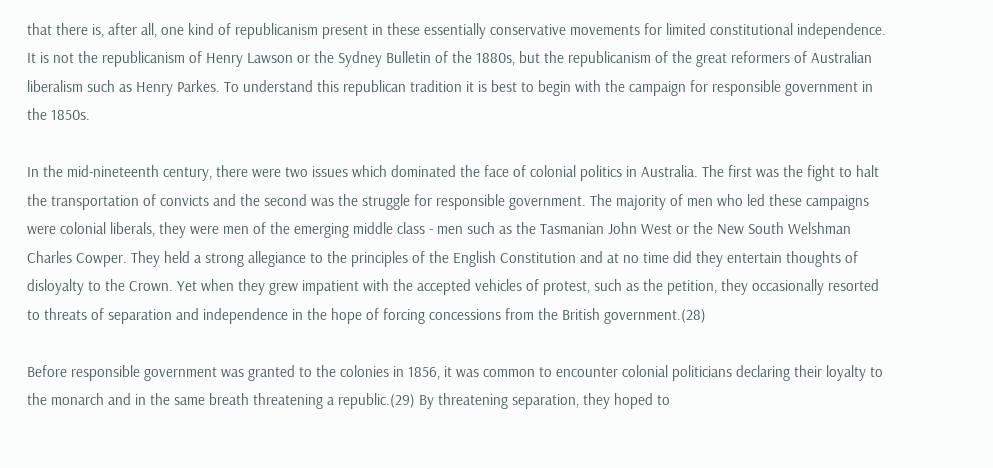that there is, after all, one kind of republicanism present in these essentially conservative movements for limited constitutional independence. It is not the republicanism of Henry Lawson or the Sydney Bulletin of the 1880s, but the republicanism of the great reformers of Australian liberalism such as Henry Parkes. To understand this republican tradition it is best to begin with the campaign for responsible government in the 1850s.

In the mid-nineteenth century, there were two issues which dominated the face of colonial politics in Australia. The first was the fight to halt the transportation of convicts and the second was the struggle for responsible government. The majority of men who led these campaigns were colonial liberals, they were men of the emerging middle class - men such as the Tasmanian John West or the New South Welshman Charles Cowper. They held a strong allegiance to the principles of the English Constitution and at no time did they entertain thoughts of disloyalty to the Crown. Yet when they grew impatient with the accepted vehicles of protest, such as the petition, they occasionally resorted to threats of separation and independence in the hope of forcing concessions from the British government.(28)

Before responsible government was granted to the colonies in 1856, it was common to encounter colonial politicians declaring their loyalty to the monarch and in the same breath threatening a republic.(29) By threatening separation, they hoped to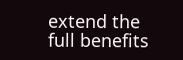extend the full benefits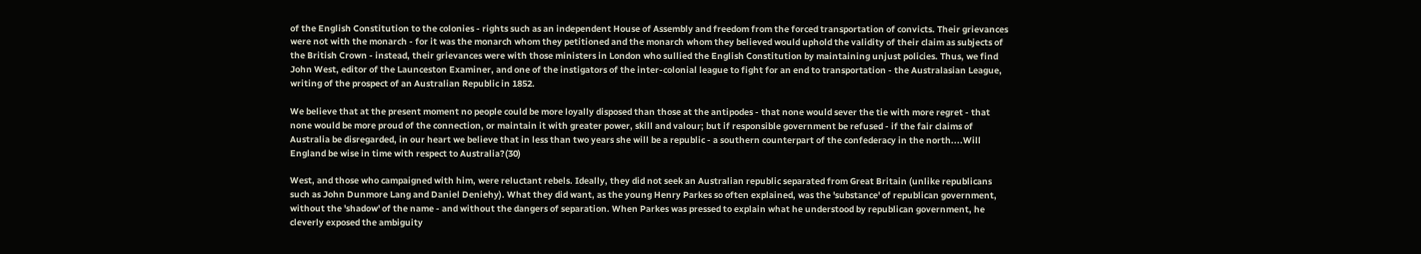of the English Constitution to the colonies - rights such as an independent House of Assembly and freedom from the forced transportation of convicts. Their grievances were not with the monarch - for it was the monarch whom they petitioned and the monarch whom they believed would uphold the validity of their claim as subjects of the British Crown - instead, their grievances were with those ministers in London who sullied the English Constitution by maintaining unjust policies. Thus, we find John West, editor of the Launceston Examiner, and one of the instigators of the inter-colonial league to fight for an end to transportation - the Australasian League, writing of the prospect of an Australian Republic in 1852.

We believe that at the present moment no people could be more loyally disposed than those at the antipodes - that none would sever the tie with more regret - that none would be more proud of the connection, or maintain it with greater power, skill and valour; but if responsible government be refused - if the fair claims of Australia be disregarded, in our heart we believe that in less than two years she will be a republic - a southern counterpart of the confederacy in the north....Will England be wise in time with respect to Australia?(30)

West, and those who campaigned with him, were reluctant rebels. Ideally, they did not seek an Australian republic separated from Great Britain (unlike republicans such as John Dunmore Lang and Daniel Deniehy). What they did want, as the young Henry Parkes so often explained, was the 'substance' of republican government, without the 'shadow' of the name - and without the dangers of separation. When Parkes was pressed to explain what he understood by republican government, he cleverly exposed the ambiguity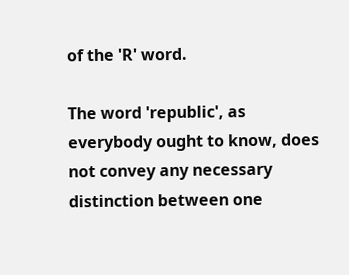of the 'R' word.

The word 'republic', as everybody ought to know, does not convey any necessary distinction between one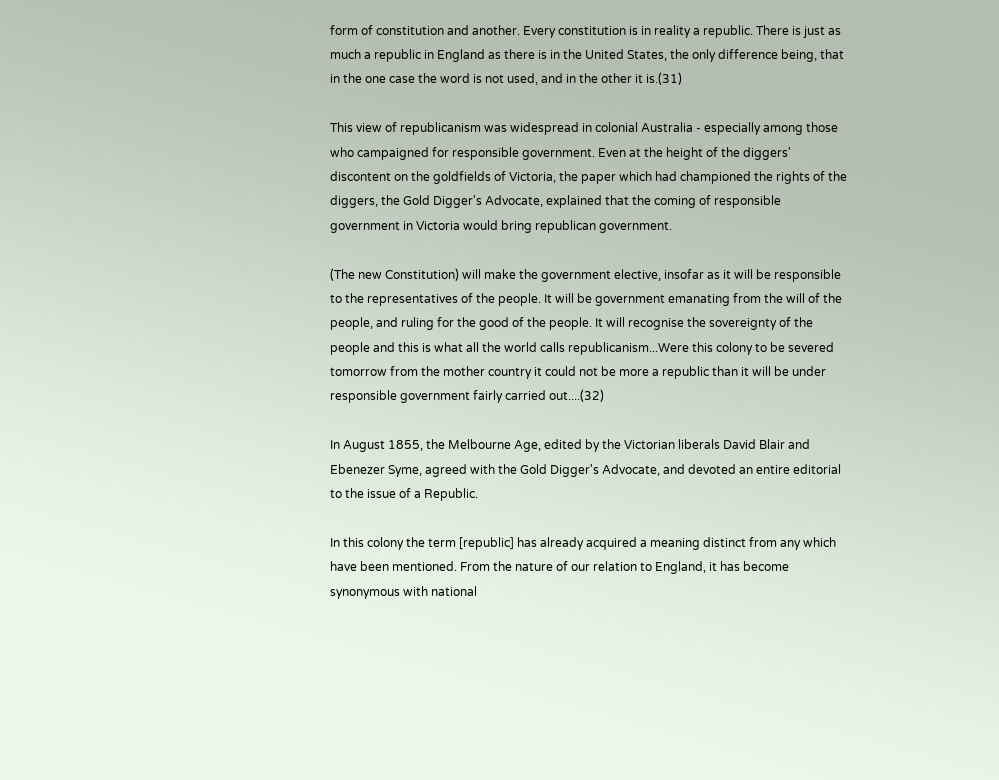form of constitution and another. Every constitution is in reality a republic. There is just as much a republic in England as there is in the United States, the only difference being, that in the one case the word is not used, and in the other it is.(31)

This view of republicanism was widespread in colonial Australia - especially among those who campaigned for responsible government. Even at the height of the diggers' discontent on the goldfields of Victoria, the paper which had championed the rights of the diggers, the Gold Digger's Advocate, explained that the coming of responsible government in Victoria would bring republican government.

(The new Constitution) will make the government elective, insofar as it will be responsible to the representatives of the people. It will be government emanating from the will of the people, and ruling for the good of the people. It will recognise the sovereignty of the people and this is what all the world calls republicanism...Were this colony to be severed tomorrow from the mother country it could not be more a republic than it will be under responsible government fairly carried out....(32)

In August 1855, the Melbourne Age, edited by the Victorian liberals David Blair and Ebenezer Syme, agreed with the Gold Digger's Advocate, and devoted an entire editorial to the issue of a Republic.

In this colony the term [republic] has already acquired a meaning distinct from any which have been mentioned. From the nature of our relation to England, it has become synonymous with national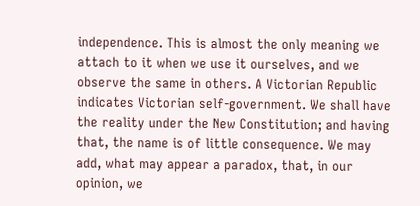independence. This is almost the only meaning we attach to it when we use it ourselves, and we observe the same in others. A Victorian Republic indicates Victorian self-government. We shall have the reality under the New Constitution; and having that, the name is of little consequence. We may add, what may appear a paradox, that, in our opinion, we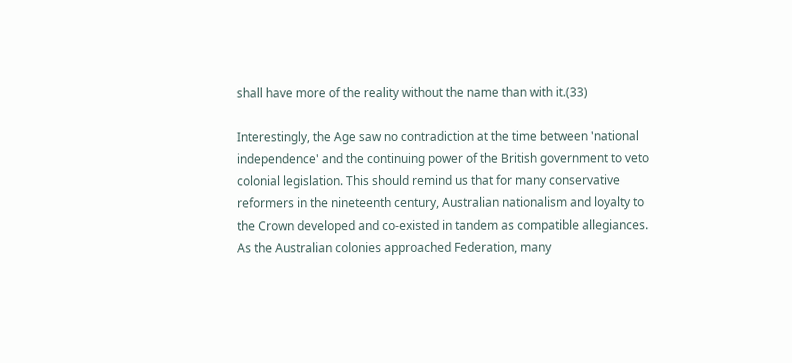shall have more of the reality without the name than with it.(33)

Interestingly, the Age saw no contradiction at the time between 'national independence' and the continuing power of the British government to veto colonial legislation. This should remind us that for many conservative reformers in the nineteenth century, Australian nationalism and loyalty to the Crown developed and co-existed in tandem as compatible allegiances. As the Australian colonies approached Federation, many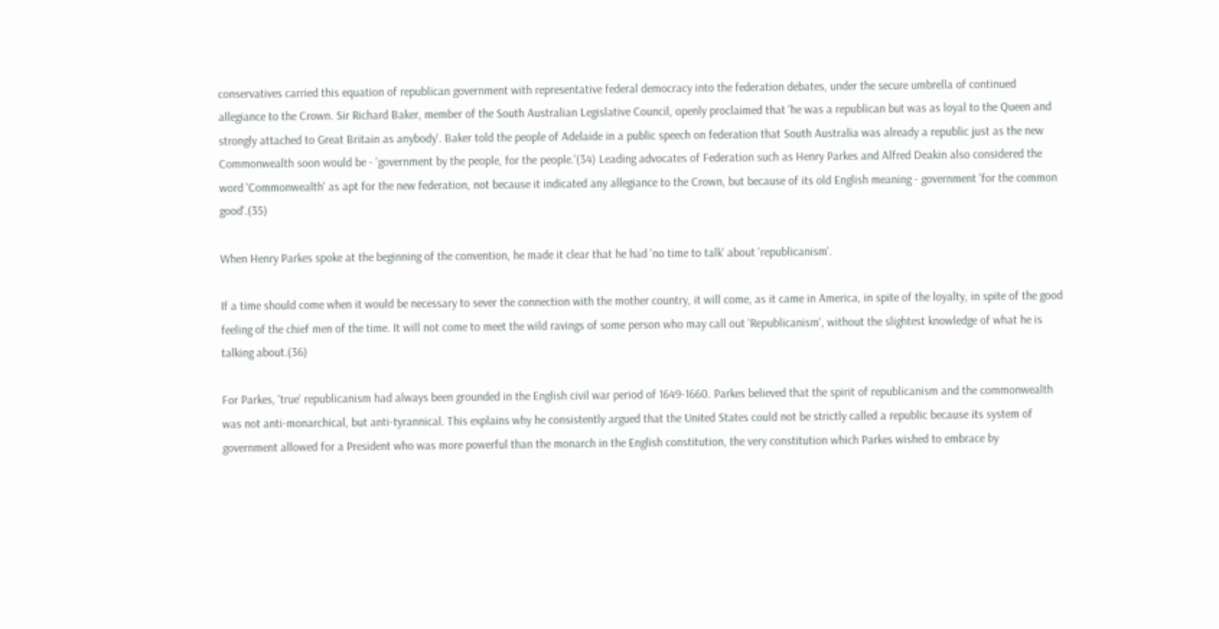conservatives carried this equation of republican government with representative federal democracy into the federation debates, under the secure umbrella of continued allegiance to the Crown. Sir Richard Baker, member of the South Australian Legislative Council, openly proclaimed that 'he was a republican but was as loyal to the Queen and strongly attached to Great Britain as anybody'. Baker told the people of Adelaide in a public speech on federation that South Australia was already a republic just as the new Commonwealth soon would be - 'government by the people, for the people.'(34) Leading advocates of Federation such as Henry Parkes and Alfred Deakin also considered the word 'Commonwealth' as apt for the new federation, not because it indicated any allegiance to the Crown, but because of its old English meaning - government 'for the common good'.(35)

When Henry Parkes spoke at the beginning of the convention, he made it clear that he had 'no time to talk' about 'republicanism'.

If a time should come when it would be necessary to sever the connection with the mother country, it will come, as it came in America, in spite of the loyalty, in spite of the good feeling of the chief men of the time. It will not come to meet the wild ravings of some person who may call out 'Republicanism', without the slightest knowledge of what he is talking about.(36)

For Parkes, 'true' republicanism had always been grounded in the English civil war period of 1649-1660. Parkes believed that the spirit of republicanism and the commonwealth was not anti-monarchical, but anti-tyrannical. This explains why he consistently argued that the United States could not be strictly called a republic because its system of government allowed for a President who was more powerful than the monarch in the English constitution, the very constitution which Parkes wished to embrace by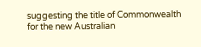suggesting the title of Commonwealth for the new Australian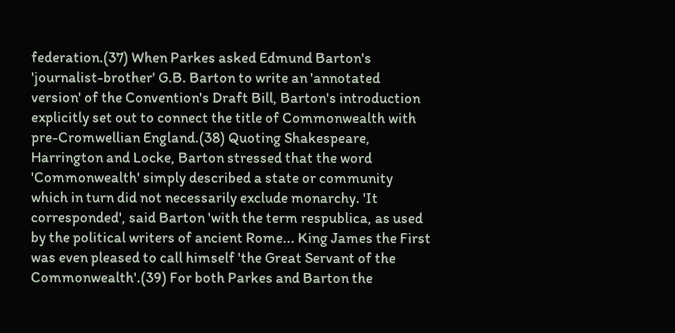federation.(37) When Parkes asked Edmund Barton's 'journalist-brother' G.B. Barton to write an 'annotated version' of the Convention's Draft Bill, Barton's introduction explicitly set out to connect the title of Commonwealth with pre-Cromwellian England.(38) Quoting Shakespeare, Harrington and Locke, Barton stressed that the word 'Commonwealth' simply described a state or community which in turn did not necessarily exclude monarchy. 'It corresponded', said Barton 'with the term respublica, as used by the political writers of ancient Rome... King James the First was even pleased to call himself 'the Great Servant of the Commonwealth'.(39) For both Parkes and Barton the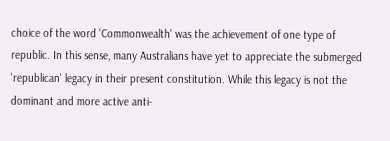choice of the word 'Commonwealth' was the achievement of one type of republic. In this sense, many Australians have yet to appreciate the submerged 'republican' legacy in their present constitution. While this legacy is not the dominant and more active anti-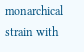monarchical strain with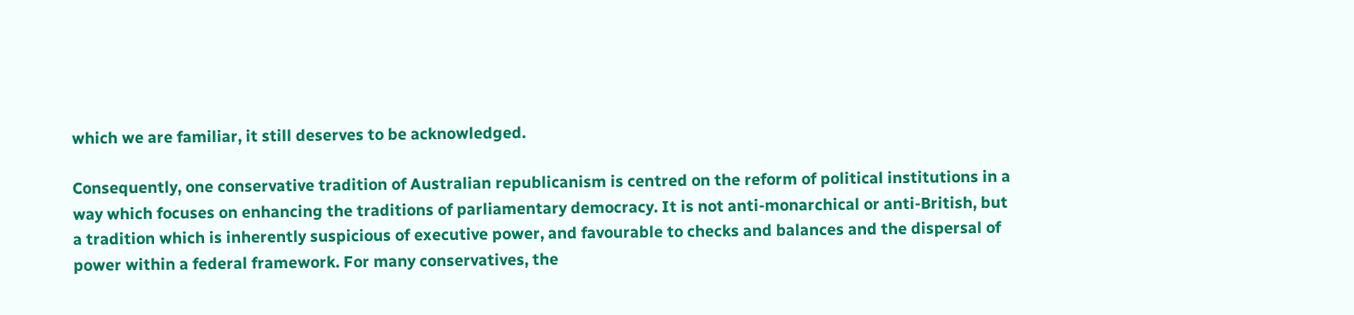which we are familiar, it still deserves to be acknowledged.

Consequently, one conservative tradition of Australian republicanism is centred on the reform of political institutions in a way which focuses on enhancing the traditions of parliamentary democracy. It is not anti-monarchical or anti-British, but a tradition which is inherently suspicious of executive power, and favourable to checks and balances and the dispersal of power within a federal framework. For many conservatives, the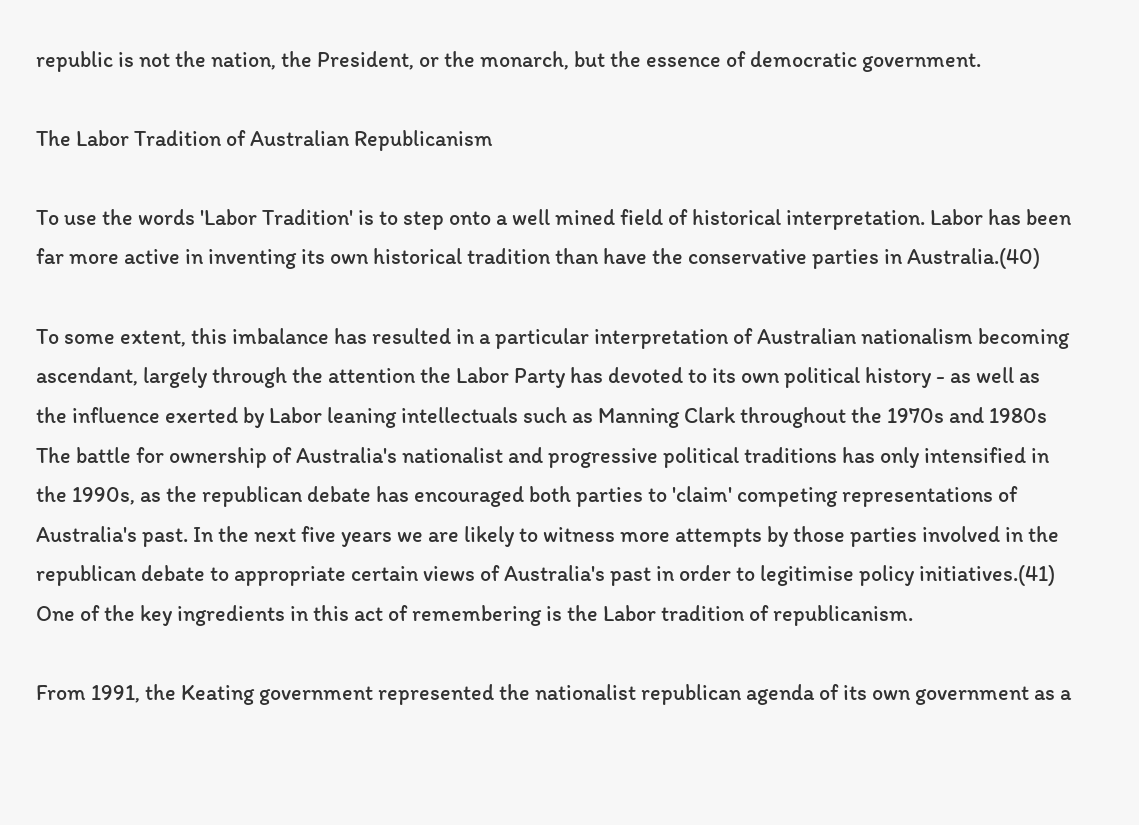republic is not the nation, the President, or the monarch, but the essence of democratic government.

The Labor Tradition of Australian Republicanism

To use the words 'Labor Tradition' is to step onto a well mined field of historical interpretation. Labor has been far more active in inventing its own historical tradition than have the conservative parties in Australia.(40)

To some extent, this imbalance has resulted in a particular interpretation of Australian nationalism becoming ascendant, largely through the attention the Labor Party has devoted to its own political history - as well as the influence exerted by Labor leaning intellectuals such as Manning Clark throughout the 1970s and 1980s The battle for ownership of Australia's nationalist and progressive political traditions has only intensified in the 1990s, as the republican debate has encouraged both parties to 'claim' competing representations of Australia's past. In the next five years we are likely to witness more attempts by those parties involved in the republican debate to appropriate certain views of Australia's past in order to legitimise policy initiatives.(41) One of the key ingredients in this act of remembering is the Labor tradition of republicanism.

From 1991, the Keating government represented the nationalist republican agenda of its own government as a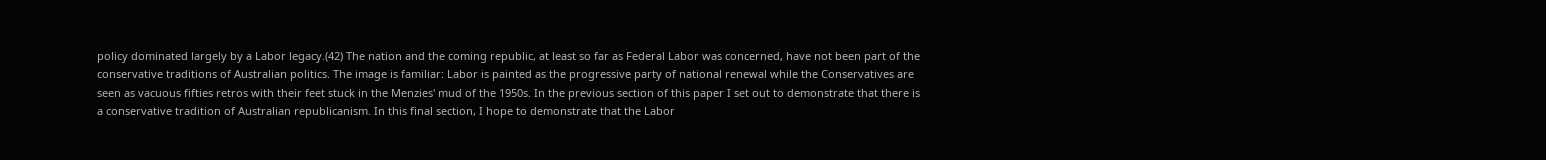policy dominated largely by a Labor legacy.(42) The nation and the coming republic, at least so far as Federal Labor was concerned, have not been part of the conservative traditions of Australian politics. The image is familiar: Labor is painted as the progressive party of national renewal while the Conservatives are seen as vacuous fifties retros with their feet stuck in the Menzies' mud of the 1950s. In the previous section of this paper I set out to demonstrate that there is a conservative tradition of Australian republicanism. In this final section, I hope to demonstrate that the Labor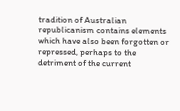tradition of Australian republicanism contains elements which have also been forgotten or repressed, perhaps to the detriment of the current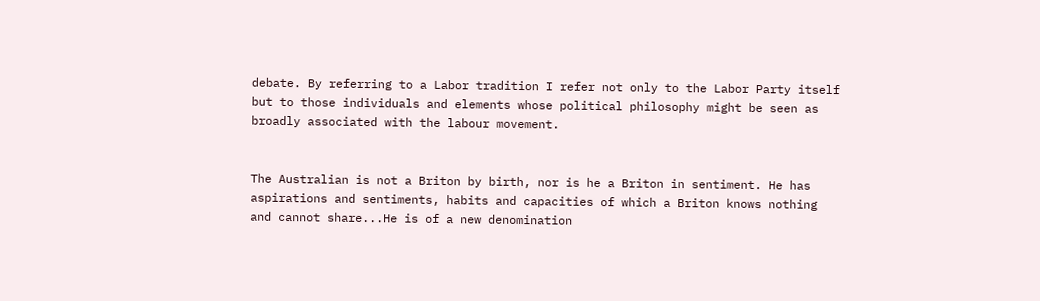debate. By referring to a Labor tradition I refer not only to the Labor Party itself but to those individuals and elements whose political philosophy might be seen as broadly associated with the labour movement.


The Australian is not a Briton by birth, nor is he a Briton in sentiment. He has aspirations and sentiments, habits and capacities of which a Briton knows nothing and cannot share...He is of a new denomination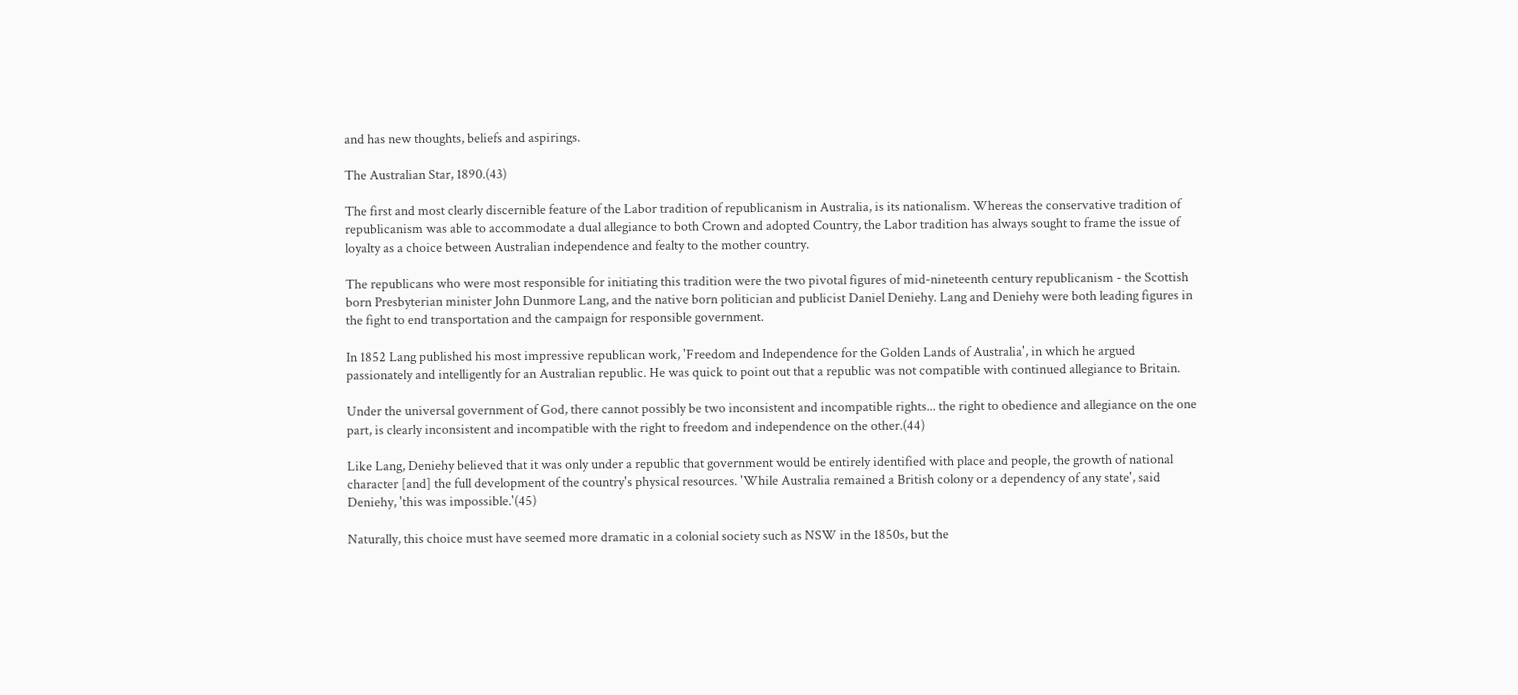and has new thoughts, beliefs and aspirings.

The Australian Star, 1890.(43)

The first and most clearly discernible feature of the Labor tradition of republicanism in Australia, is its nationalism. Whereas the conservative tradition of republicanism was able to accommodate a dual allegiance to both Crown and adopted Country, the Labor tradition has always sought to frame the issue of loyalty as a choice between Australian independence and fealty to the mother country.

The republicans who were most responsible for initiating this tradition were the two pivotal figures of mid-nineteenth century republicanism - the Scottish born Presbyterian minister John Dunmore Lang, and the native born politician and publicist Daniel Deniehy. Lang and Deniehy were both leading figures in the fight to end transportation and the campaign for responsible government.

In 1852 Lang published his most impressive republican work, 'Freedom and Independence for the Golden Lands of Australia', in which he argued passionately and intelligently for an Australian republic. He was quick to point out that a republic was not compatible with continued allegiance to Britain.

Under the universal government of God, there cannot possibly be two inconsistent and incompatible rights... the right to obedience and allegiance on the one part, is clearly inconsistent and incompatible with the right to freedom and independence on the other.(44)

Like Lang, Deniehy believed that it was only under a republic that government would be entirely identified with place and people, the growth of national character [and] the full development of the country's physical resources. 'While Australia remained a British colony or a dependency of any state', said Deniehy, 'this was impossible.'(45)

Naturally, this choice must have seemed more dramatic in a colonial society such as NSW in the 1850s, but the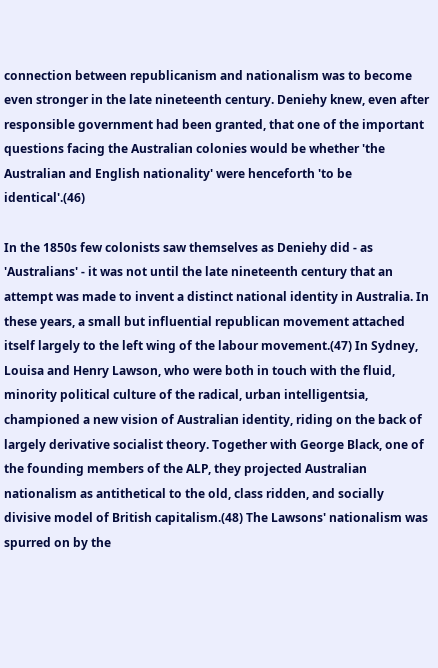connection between republicanism and nationalism was to become even stronger in the late nineteenth century. Deniehy knew, even after responsible government had been granted, that one of the important questions facing the Australian colonies would be whether 'the Australian and English nationality' were henceforth 'to be identical'.(46)

In the 1850s few colonists saw themselves as Deniehy did - as 'Australians' - it was not until the late nineteenth century that an attempt was made to invent a distinct national identity in Australia. In these years, a small but influential republican movement attached itself largely to the left wing of the labour movement.(47) In Sydney, Louisa and Henry Lawson, who were both in touch with the fluid, minority political culture of the radical, urban intelligentsia, championed a new vision of Australian identity, riding on the back of largely derivative socialist theory. Together with George Black, one of the founding members of the ALP, they projected Australian nationalism as antithetical to the old, class ridden, and socially divisive model of British capitalism.(48) The Lawsons' nationalism was spurred on by the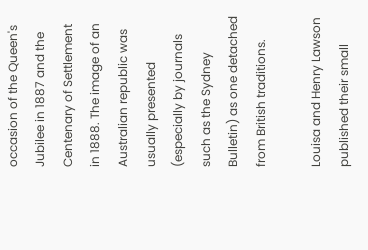occasion of the Queen's Jubilee in 1887 and the Centenary of Settlement in 1888. The image of an Australian republic was usually presented (especially by journals such as the Sydney Bulletin) as one detached from British traditions.

Louisa and Henry Lawson published their small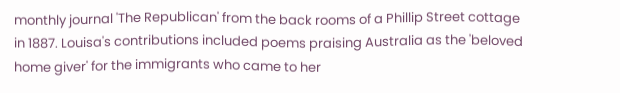monthly journal 'The Republican' from the back rooms of a Phillip Street cottage in 1887. Louisa's contributions included poems praising Australia as the 'beloved home giver' for the immigrants who came to her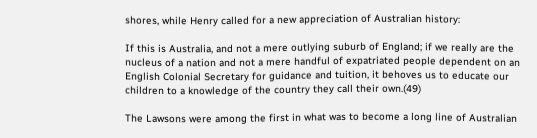shores, while Henry called for a new appreciation of Australian history:

If this is Australia, and not a mere outlying suburb of England; if we really are the nucleus of a nation and not a mere handful of expatriated people dependent on an English Colonial Secretary for guidance and tuition, it behoves us to educate our children to a knowledge of the country they call their own.(49)

The Lawsons were among the first in what was to become a long line of Australian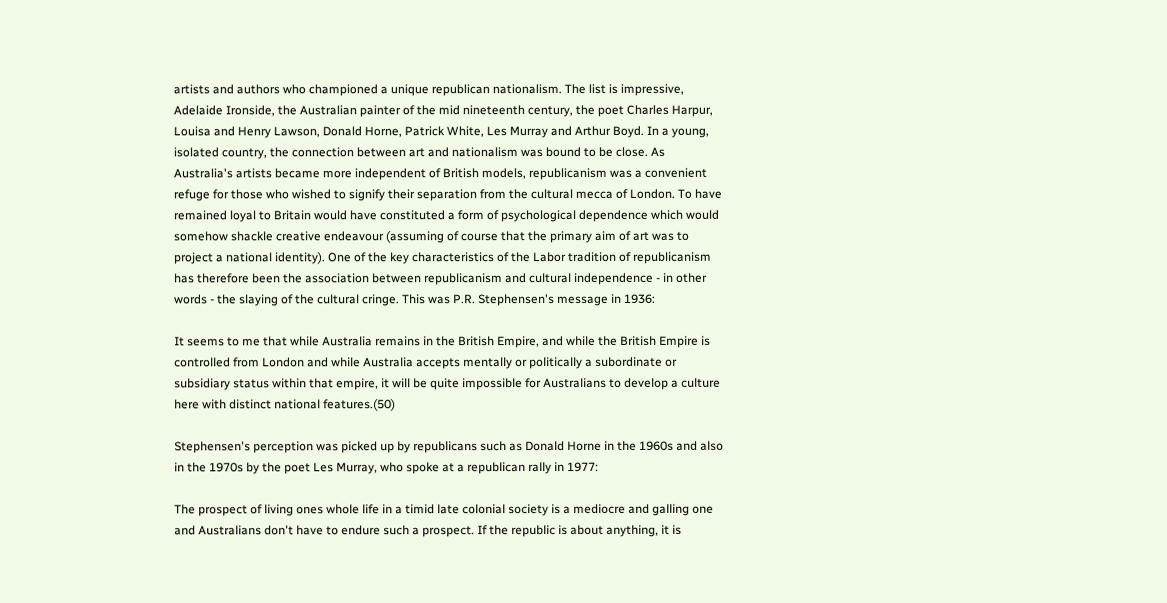artists and authors who championed a unique republican nationalism. The list is impressive, Adelaide Ironside, the Australian painter of the mid nineteenth century, the poet Charles Harpur, Louisa and Henry Lawson, Donald Horne, Patrick White, Les Murray and Arthur Boyd. In a young, isolated country, the connection between art and nationalism was bound to be close. As Australia's artists became more independent of British models, republicanism was a convenient refuge for those who wished to signify their separation from the cultural mecca of London. To have remained loyal to Britain would have constituted a form of psychological dependence which would somehow shackle creative endeavour (assuming of course that the primary aim of art was to project a national identity). One of the key characteristics of the Labor tradition of republicanism has therefore been the association between republicanism and cultural independence - in other words - the slaying of the cultural cringe. This was P.R. Stephensen's message in 1936:

It seems to me that while Australia remains in the British Empire, and while the British Empire is controlled from London and while Australia accepts mentally or politically a subordinate or subsidiary status within that empire, it will be quite impossible for Australians to develop a culture here with distinct national features.(50)

Stephensen's perception was picked up by republicans such as Donald Horne in the 1960s and also in the 1970s by the poet Les Murray, who spoke at a republican rally in 1977:

The prospect of living ones whole life in a timid late colonial society is a mediocre and galling one and Australians don't have to endure such a prospect. If the republic is about anything, it is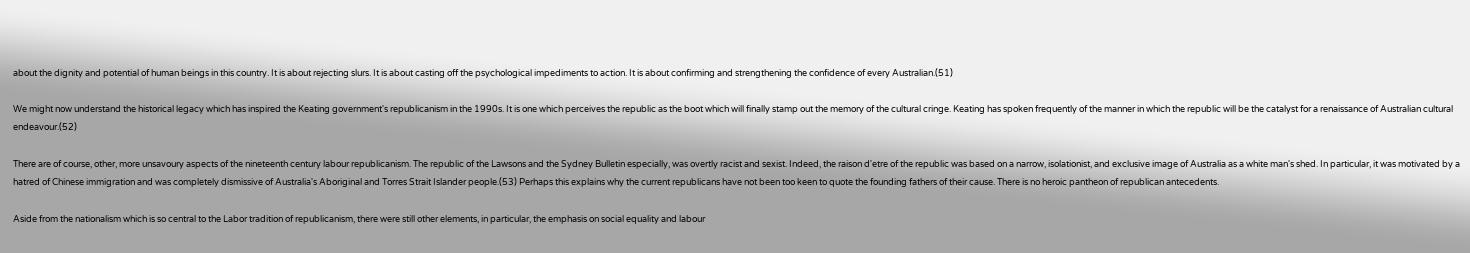about the dignity and potential of human beings in this country. It is about rejecting slurs. It is about casting off the psychological impediments to action. It is about confirming and strengthening the confidence of every Australian.(51)

We might now understand the historical legacy which has inspired the Keating government's republicanism in the 1990s. It is one which perceives the republic as the boot which will finally stamp out the memory of the cultural cringe. Keating has spoken frequently of the manner in which the republic will be the catalyst for a renaissance of Australian cultural endeavour.(52)

There are of course, other, more unsavoury aspects of the nineteenth century labour republicanism. The republic of the Lawsons and the Sydney Bulletin especially, was overtly racist and sexist. Indeed, the raison d'etre of the republic was based on a narrow, isolationist, and exclusive image of Australia as a white man's shed. In particular, it was motivated by a hatred of Chinese immigration and was completely dismissive of Australia's Aboriginal and Torres Strait Islander people.(53) Perhaps this explains why the current republicans have not been too keen to quote the founding fathers of their cause. There is no heroic pantheon of republican antecedents.

Aside from the nationalism which is so central to the Labor tradition of republicanism, there were still other elements, in particular, the emphasis on social equality and labour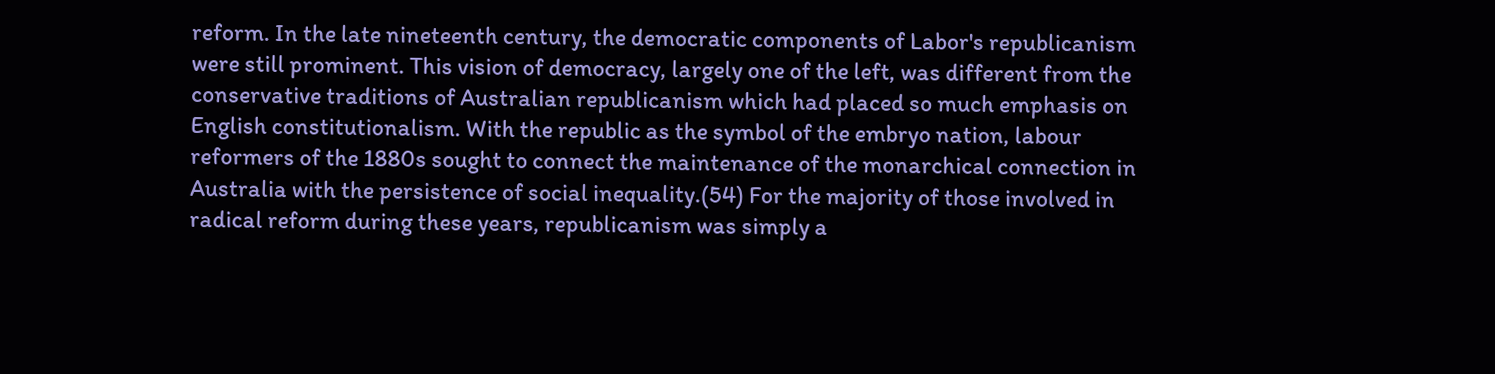reform. In the late nineteenth century, the democratic components of Labor's republicanism were still prominent. This vision of democracy, largely one of the left, was different from the conservative traditions of Australian republicanism which had placed so much emphasis on English constitutionalism. With the republic as the symbol of the embryo nation, labour reformers of the 1880s sought to connect the maintenance of the monarchical connection in Australia with the persistence of social inequality.(54) For the majority of those involved in radical reform during these years, republicanism was simply a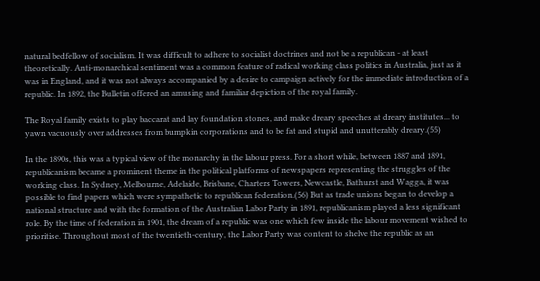natural bedfellow of socialism. It was difficult to adhere to socialist doctrines and not be a republican - at least theoretically. Anti-monarchical sentiment was a common feature of radical working class politics in Australia, just as it was in England, and it was not always accompanied by a desire to campaign actively for the immediate introduction of a republic. In 1892, the Bulletin offered an amusing and familiar depiction of the royal family.

The Royal family exists to play baccarat and lay foundation stones, and make dreary speeches at dreary institutes... to yawn vacuously over addresses from bumpkin corporations and to be fat and stupid and unutterably dreary.(55)

In the 1890s, this was a typical view of the monarchy in the labour press. For a short while, between 1887 and 1891, republicanism became a prominent theme in the political platforms of newspapers representing the struggles of the working class. In Sydney, Melbourne, Adelaide, Brisbane, Charters Towers, Newcastle, Bathurst and Wagga, it was possible to find papers which were sympathetic to republican federation.(56) But as trade unions began to develop a national structure and with the formation of the Australian Labor Party in 1891, republicanism played a less significant role. By the time of federation in 1901, the dream of a republic was one which few inside the labour movement wished to prioritise. Throughout most of the twentieth-century, the Labor Party was content to shelve the republic as an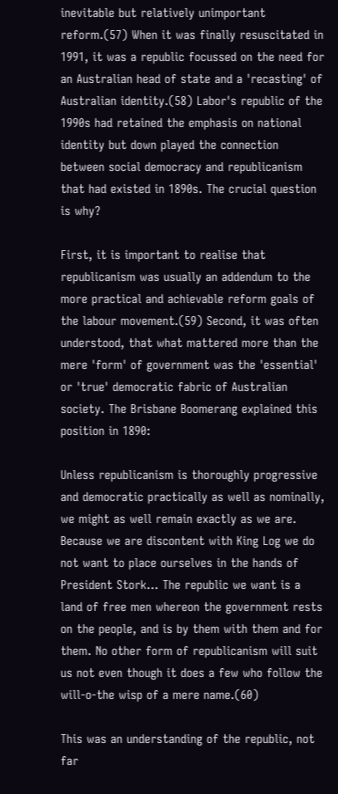inevitable but relatively unimportant reform.(57) When it was finally resuscitated in 1991, it was a republic focussed on the need for an Australian head of state and a 'recasting' of Australian identity.(58) Labor's republic of the 1990s had retained the emphasis on national identity but down played the connection between social democracy and republicanism that had existed in 1890s. The crucial question is why?

First, it is important to realise that republicanism was usually an addendum to the more practical and achievable reform goals of the labour movement.(59) Second, it was often understood, that what mattered more than the mere 'form' of government was the 'essential' or 'true' democratic fabric of Australian society. The Brisbane Boomerang explained this position in 1890:

Unless republicanism is thoroughly progressive and democratic practically as well as nominally, we might as well remain exactly as we are. Because we are discontent with King Log we do not want to place ourselves in the hands of President Stork... The republic we want is a land of free men whereon the government rests on the people, and is by them with them and for them. No other form of republicanism will suit us not even though it does a few who follow the will-o-the wisp of a mere name.(60)

This was an understanding of the republic, not far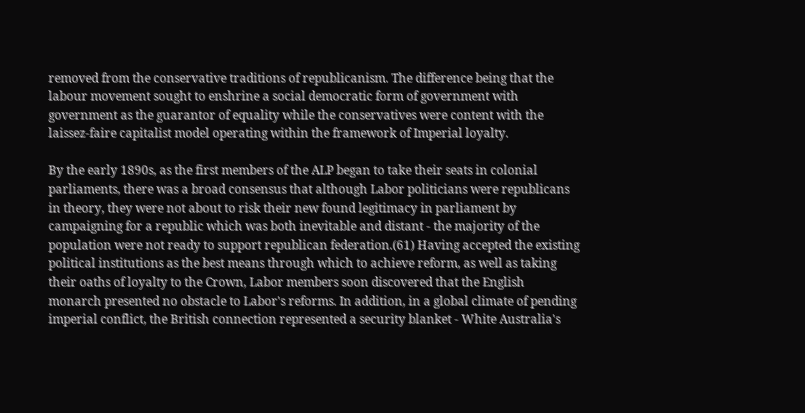removed from the conservative traditions of republicanism. The difference being that the labour movement sought to enshrine a social democratic form of government with government as the guarantor of equality while the conservatives were content with the laissez-faire capitalist model operating within the framework of Imperial loyalty.

By the early 1890s, as the first members of the ALP began to take their seats in colonial parliaments, there was a broad consensus that although Labor politicians were republicans in theory, they were not about to risk their new found legitimacy in parliament by campaigning for a republic which was both inevitable and distant - the majority of the population were not ready to support republican federation.(61) Having accepted the existing political institutions as the best means through which to achieve reform, as well as taking their oaths of loyalty to the Crown, Labor members soon discovered that the English monarch presented no obstacle to Labor's reforms. In addition, in a global climate of pending imperial conflict, the British connection represented a security blanket - White Australia's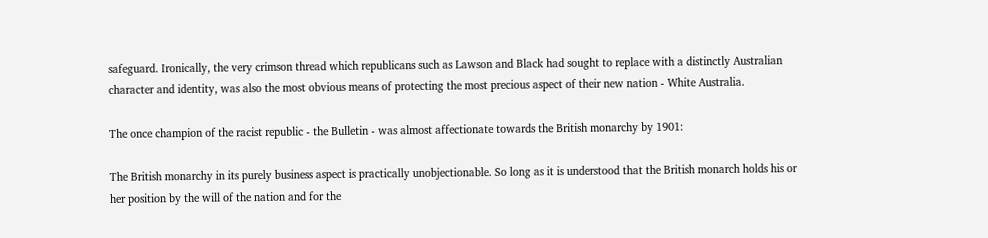safeguard. Ironically, the very crimson thread which republicans such as Lawson and Black had sought to replace with a distinctly Australian character and identity, was also the most obvious means of protecting the most precious aspect of their new nation - White Australia.

The once champion of the racist republic - the Bulletin - was almost affectionate towards the British monarchy by 1901:

The British monarchy in its purely business aspect is practically unobjectionable. So long as it is understood that the British monarch holds his or her position by the will of the nation and for the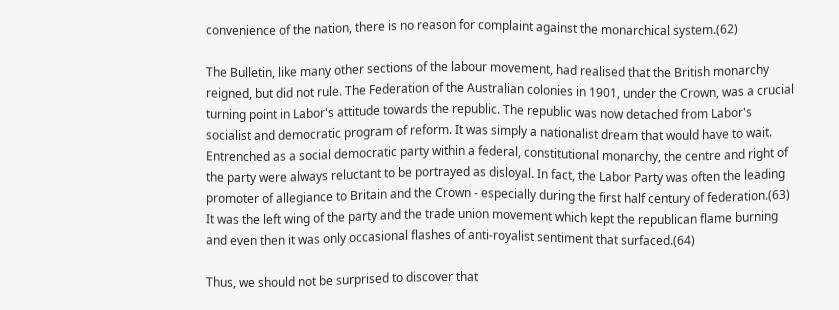convenience of the nation, there is no reason for complaint against the monarchical system.(62)

The Bulletin, like many other sections of the labour movement, had realised that the British monarchy reigned, but did not rule. The Federation of the Australian colonies in 1901, under the Crown, was a crucial turning point in Labor's attitude towards the republic. The republic was now detached from Labor's socialist and democratic program of reform. It was simply a nationalist dream that would have to wait. Entrenched as a social democratic party within a federal, constitutional monarchy, the centre and right of the party were always reluctant to be portrayed as disloyal. In fact, the Labor Party was often the leading promoter of allegiance to Britain and the Crown - especially during the first half century of federation.(63) It was the left wing of the party and the trade union movement which kept the republican flame burning and even then it was only occasional flashes of anti-royalist sentiment that surfaced.(64)

Thus, we should not be surprised to discover that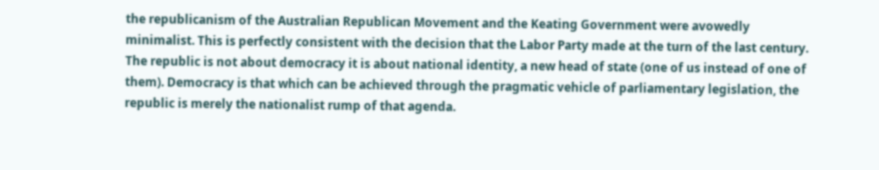the republicanism of the Australian Republican Movement and the Keating Government were avowedly minimalist. This is perfectly consistent with the decision that the Labor Party made at the turn of the last century. The republic is not about democracy it is about national identity, a new head of state (one of us instead of one of them). Democracy is that which can be achieved through the pragmatic vehicle of parliamentary legislation, the republic is merely the nationalist rump of that agenda.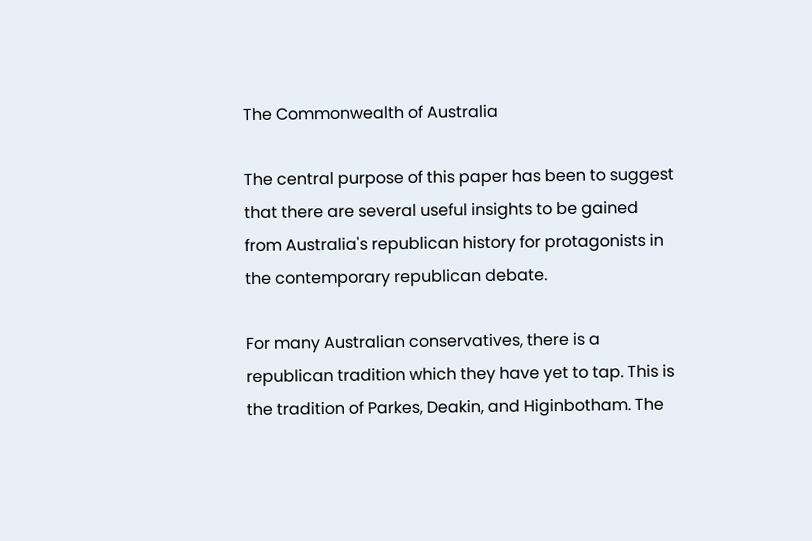The Commonwealth of Australia

The central purpose of this paper has been to suggest that there are several useful insights to be gained from Australia's republican history for protagonists in the contemporary republican debate.

For many Australian conservatives, there is a republican tradition which they have yet to tap. This is the tradition of Parkes, Deakin, and Higinbotham. The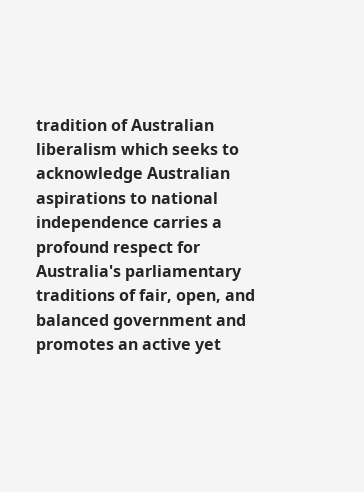tradition of Australian liberalism which seeks to acknowledge Australian aspirations to national independence carries a profound respect for Australia's parliamentary traditions of fair, open, and balanced government and promotes an active yet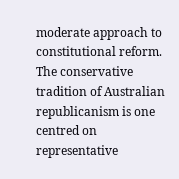moderate approach to constitutional reform. The conservative tradition of Australian republicanism is one centred on representative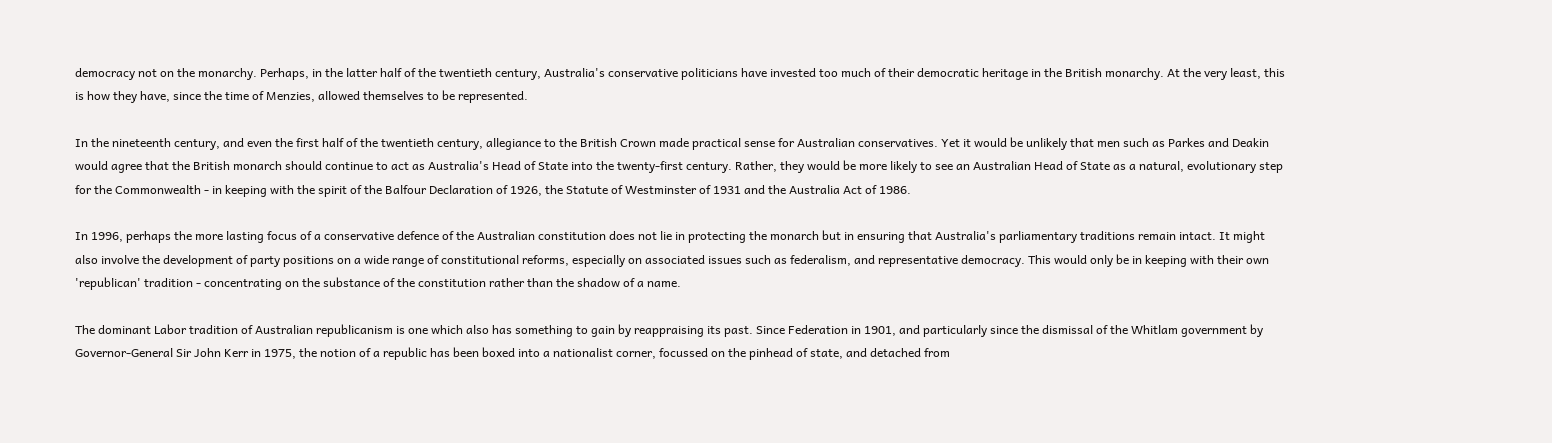democracy not on the monarchy. Perhaps, in the latter half of the twentieth century, Australia's conservative politicians have invested too much of their democratic heritage in the British monarchy. At the very least, this is how they have, since the time of Menzies, allowed themselves to be represented.

In the nineteenth century, and even the first half of the twentieth century, allegiance to the British Crown made practical sense for Australian conservatives. Yet it would be unlikely that men such as Parkes and Deakin would agree that the British monarch should continue to act as Australia's Head of State into the twenty-first century. Rather, they would be more likely to see an Australian Head of State as a natural, evolutionary step for the Commonwealth - in keeping with the spirit of the Balfour Declaration of 1926, the Statute of Westminster of 1931 and the Australia Act of 1986.

In 1996, perhaps the more lasting focus of a conservative defence of the Australian constitution does not lie in protecting the monarch but in ensuring that Australia's parliamentary traditions remain intact. It might also involve the development of party positions on a wide range of constitutional reforms, especially on associated issues such as federalism, and representative democracy. This would only be in keeping with their own 'republican' tradition - concentrating on the substance of the constitution rather than the shadow of a name.

The dominant Labor tradition of Australian republicanism is one which also has something to gain by reappraising its past. Since Federation in 1901, and particularly since the dismissal of the Whitlam government by Governor-General Sir John Kerr in 1975, the notion of a republic has been boxed into a nationalist corner, focussed on the pinhead of state, and detached from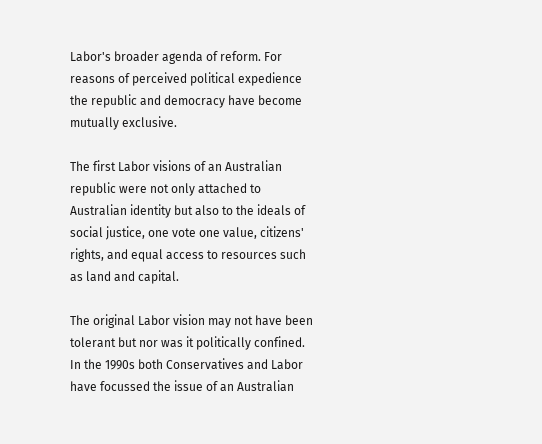Labor's broader agenda of reform. For reasons of perceived political expedience the republic and democracy have become mutually exclusive.

The first Labor visions of an Australian republic were not only attached to Australian identity but also to the ideals of social justice, one vote one value, citizens' rights, and equal access to resources such as land and capital.

The original Labor vision may not have been tolerant but nor was it politically confined. In the 1990s both Conservatives and Labor have focussed the issue of an Australian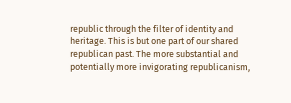republic through the filter of identity and heritage. This is but one part of our shared republican past. The more substantial and potentially more invigorating republicanism,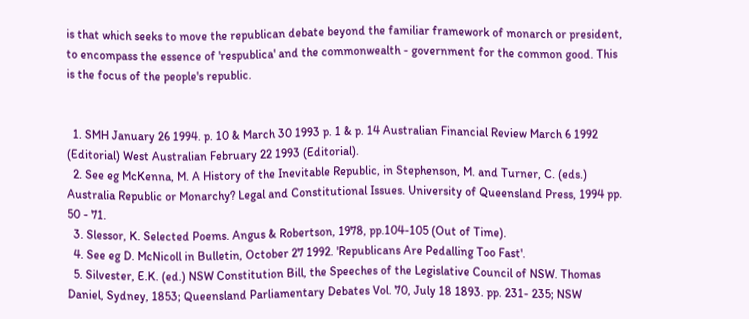is that which seeks to move the republican debate beyond the familiar framework of monarch or president, to encompass the essence of 'respublica' and the commonwealth - government for the common good. This is the focus of the people's republic.


  1. SMH January 26 1994. p. 10 & March 30 1993 p. 1 & p. 14 Australian Financial Review March 6 1992 (Editorial) West Australian February 22 1993 (Editorial).
  2. See eg McKenna, M. A History of the Inevitable Republic, in Stephenson, M. and Turner, C. (eds.) Australia Republic or Monarchy? Legal and Constitutional Issues. University of Queensland Press, 1994 pp. 50 - 71.
  3. Slessor, K. Selected Poems. Angus & Robertson, 1978, pp.104-105 (Out of Time).
  4. See eg D. McNicoll in Bulletin, October 27 1992. 'Republicans Are Pedalling Too Fast'.
  5. Silvester, E.K. (ed.) NSW Constitution Bill, the Speeches of the Legislative Council of NSW. Thomas Daniel, Sydney, 1853; Queensland Parliamentary Debates Vol. 70, July 18 1893. pp. 231- 235; NSW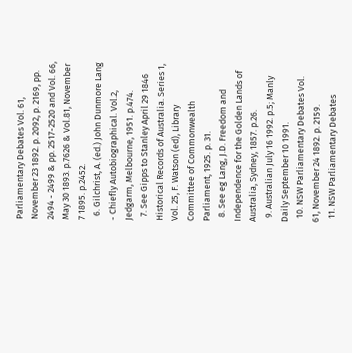Parliamentary Debates Vol. 61, November 23 1892. p. 2092, p. 2169, pp. 2494 - 2499 & pp. 2517-2520 and Vol. 66, May 30 1893. p.7626 & Vol.81, November 7 1895. p.2452.
  6. Gilchrist, A. (ed.) John Dunmore Lang - Chiefly Autobiographical. Vol.2, Jedgarm, Melbourne, 1951. p.474.
  7. See Gipps to Stanley April 29 1846 Historical Records of Australia. Series 1, Vol. 25, F. Watson (ed), Library Committee of Commonwealth Parliament, 1925. p. 31.
  8. See eg Lang, J.D. Freedom and Independence for the Golden Lands of Australia, Sydney, 1857. p.26.
  9. Australian July 16 1992. p.5; Manly Daily September 10 1991.
  10. NSW Parliamentary Debates Vol. 61, November 24 1892. p. 2159.
  11. NSW Parliamentary Debates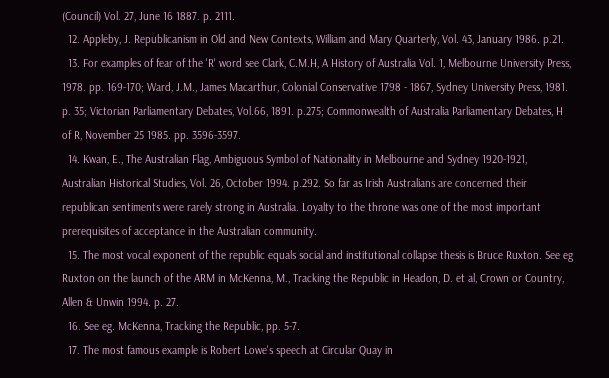(Council) Vol. 27, June 16 1887. p. 2111.
  12. Appleby, J. Republicanism in Old and New Contexts, William and Mary Quarterly, Vol. 43, January 1986. p.21.
  13. For examples of fear of the 'R' word see Clark, C.M.H, A History of Australia Vol. 1, Melbourne University Press, 1978. pp. 169-170; Ward, J.M., James Macarthur, Colonial Conservative 1798 - 1867, Sydney University Press, 1981. p. 35; Victorian Parliamentary Debates, Vol.66, 1891. p.275; Commonwealth of Australia Parliamentary Debates, H of R, November 25 1985. pp. 3596-3597.
  14. Kwan, E., The Australian Flag, Ambiguous Symbol of Nationality in Melbourne and Sydney 1920-1921, Australian Historical Studies, Vol. 26, October 1994. p.292. So far as Irish Australians are concerned their republican sentiments were rarely strong in Australia. Loyalty to the throne was one of the most important prerequisites of acceptance in the Australian community.
  15. The most vocal exponent of the republic equals social and institutional collapse thesis is Bruce Ruxton. See eg Ruxton on the launch of the ARM in McKenna, M., Tracking the Republic in Headon, D. et al, Crown or Country, Allen & Unwin 1994. p. 27.
  16. See eg. McKenna, Tracking the Republic, pp. 5-7.
  17. The most famous example is Robert Lowe's speech at Circular Quay in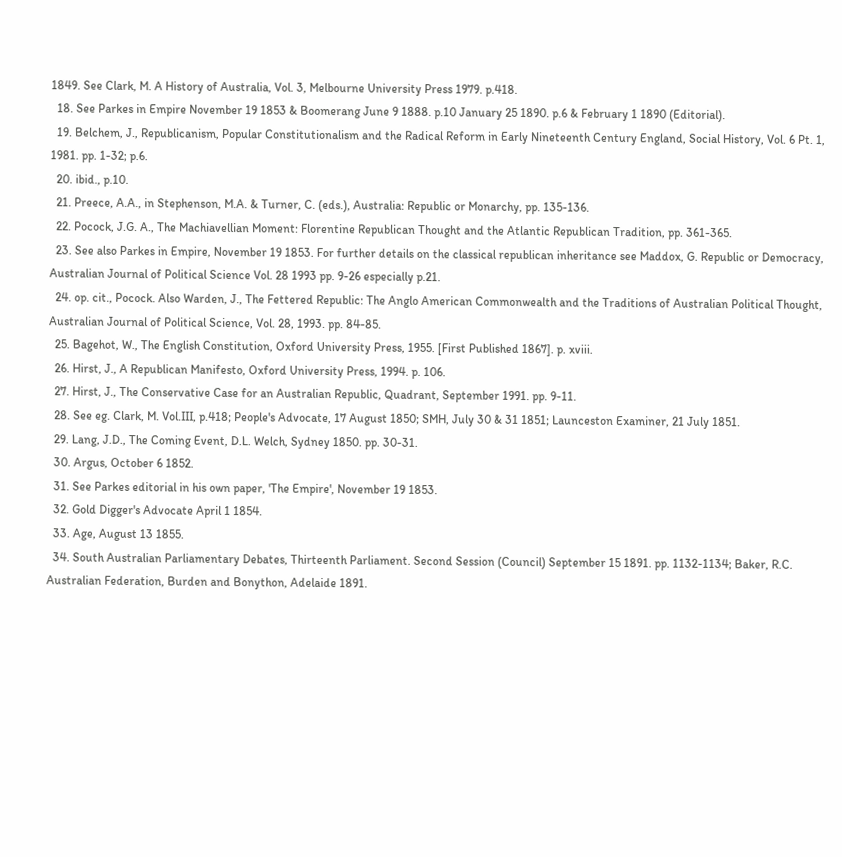1849. See Clark, M. A History of Australia, Vol. 3, Melbourne University Press 1979. p.418.
  18. See Parkes in Empire November 19 1853 & Boomerang June 9 1888. p.10 January 25 1890. p.6 & February 1 1890 (Editorial).
  19. Belchem, J., Republicanism, Popular Constitutionalism and the Radical Reform in Early Nineteenth Century England, Social History, Vol. 6 Pt. 1, 1981. pp. 1-32; p.6.
  20. ibid., p.10.
  21. Preece, A.A., in Stephenson, M.A. & Turner, C. (eds.), Australia: Republic or Monarchy, pp. 135-136.
  22. Pocock, J.G. A., The Machiavellian Moment: Florentine Republican Thought and the Atlantic Republican Tradition, pp. 361-365.
  23. See also Parkes in Empire, November 19 1853. For further details on the classical republican inheritance see Maddox, G. Republic or Democracy, Australian Journal of Political Science Vol. 28 1993 pp. 9-26 especially p.21.
  24. op. cit., Pocock. Also Warden, J., The Fettered Republic: The Anglo American Commonwealth and the Traditions of Australian Political Thought, Australian Journal of Political Science, Vol. 28, 1993. pp. 84-85.
  25. Bagehot, W., The English Constitution, Oxford University Press, 1955. [First Published 1867]. p. xviii.
  26. Hirst, J., A Republican Manifesto, Oxford University Press, 1994. p. 106.
  27. Hirst, J., The Conservative Case for an Australian Republic, Quadrant, September 1991. pp. 9-11.
  28. See eg. Clark, M. Vol.III, p.418; People's Advocate, 17 August 1850; SMH, July 30 & 31 1851; Launceston Examiner, 21 July 1851.
  29. Lang, J.D., The Coming Event, D.L. Welch, Sydney 1850. pp. 30-31.
  30. Argus, October 6 1852.
  31. See Parkes editorial in his own paper, 'The Empire', November 19 1853.
  32. Gold Digger's Advocate April 1 1854.
  33. Age, August 13 1855.
  34. South Australian Parliamentary Debates, Thirteenth Parliament. Second Session (Council) September 15 1891. pp. 1132-1134; Baker, R.C. Australian Federation, Burden and Bonython, Adelaide 1891.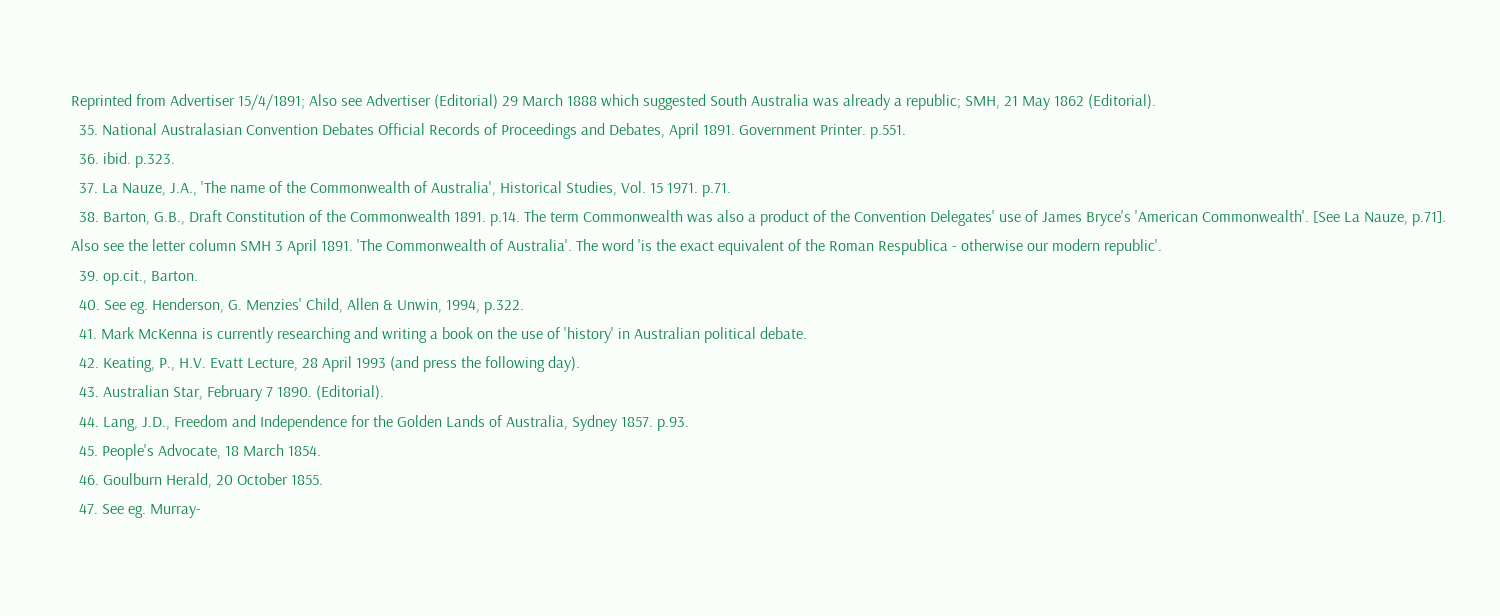Reprinted from Advertiser 15/4/1891; Also see Advertiser (Editorial) 29 March 1888 which suggested South Australia was already a republic; SMH, 21 May 1862 (Editorial).
  35. National Australasian Convention Debates Official Records of Proceedings and Debates, April 1891. Government Printer. p.551.
  36. ibid. p.323.
  37. La Nauze, J.A., 'The name of the Commonwealth of Australia', Historical Studies, Vol. 15 1971. p.71.
  38. Barton, G.B., Draft Constitution of the Commonwealth 1891. p.14. The term Commonwealth was also a product of the Convention Delegates' use of James Bryce's 'American Commonwealth'. [See La Nauze, p.71]. Also see the letter column SMH 3 April 1891. 'The Commonwealth of Australia'. The word 'is the exact equivalent of the Roman Respublica - otherwise our modern republic'.
  39. op.cit., Barton.
  40. See eg. Henderson, G. Menzies' Child, Allen & Unwin, 1994, p.322.
  41. Mark McKenna is currently researching and writing a book on the use of 'history' in Australian political debate.
  42. Keating, P., H.V. Evatt Lecture, 28 April 1993 (and press the following day).
  43. Australian Star, February 7 1890. (Editorial).
  44. Lang, J.D., Freedom and Independence for the Golden Lands of Australia, Sydney 1857. p.93.
  45. People's Advocate, 18 March 1854.
  46. Goulburn Herald, 20 October 1855.
  47. See eg. Murray-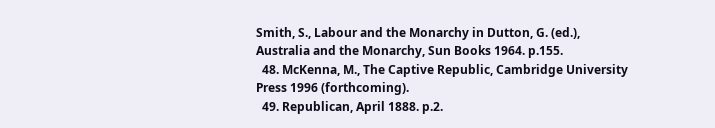Smith, S., Labour and the Monarchy in Dutton, G. (ed.), Australia and the Monarchy, Sun Books 1964. p.155.
  48. McKenna, M., The Captive Republic, Cambridge University Press 1996 (forthcoming).
  49. Republican, April 1888. p.2.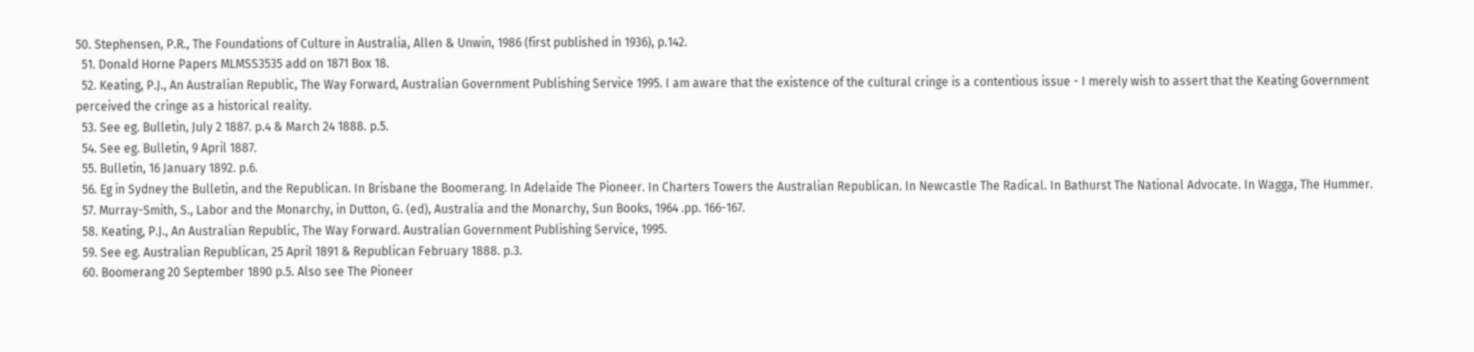50. Stephensen, P.R., The Foundations of Culture in Australia, Allen & Unwin, 1986 (first published in 1936), p.142.
  51. Donald Horne Papers MLMSS3535 add on 1871 Box 18.
  52. Keating, P.J., An Australian Republic, The Way Forward, Australian Government Publishing Service 1995. I am aware that the existence of the cultural cringe is a contentious issue - I merely wish to assert that the Keating Government perceived the cringe as a historical reality.
  53. See eg. Bulletin, July 2 1887. p.4 & March 24 1888. p.5.
  54. See eg. Bulletin, 9 April 1887.
  55. Bulletin, 16 January 1892. p.6.
  56. Eg in Sydney the Bulletin, and the Republican. In Brisbane the Boomerang. In Adelaide The Pioneer. In Charters Towers the Australian Republican. In Newcastle The Radical. In Bathurst The National Advocate. In Wagga, The Hummer.
  57. Murray-Smith, S., Labor and the Monarchy, in Dutton, G. (ed), Australia and the Monarchy, Sun Books, 1964 .pp. 166-167.
  58. Keating, P.J., An Australian Republic, The Way Forward. Australian Government Publishing Service, 1995.
  59. See eg. Australian Republican, 25 April 1891 & Republican February 1888. p.3.
  60. Boomerang 20 September 1890 p.5. Also see The Pioneer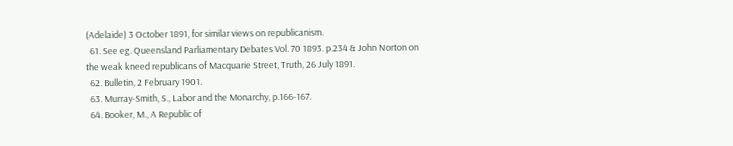(Adelaide) 3 October 1891, for similar views on republicanism.
  61. See eg. Queensland Parliamentary Debates Vol. 70 1893. p.234 & John Norton on the weak kneed republicans of Macquarie Street, Truth, 26 July 1891.
  62. Bulletin, 2 February 1901.
  63. Murray-Smith, S., Labor and the Monarchy, p.166-167.
  64. Booker, M., A Republic of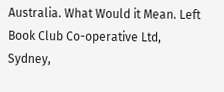Australia. What Would it Mean. Left Book Club Co-operative Ltd, Sydney,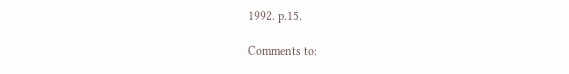1992. p.15.

Comments to: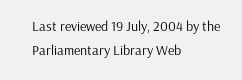Last reviewed 19 July, 2004 by the Parliamentary Library Web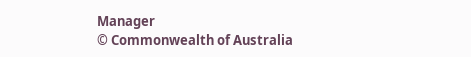Manager
© Commonwealth of Australia